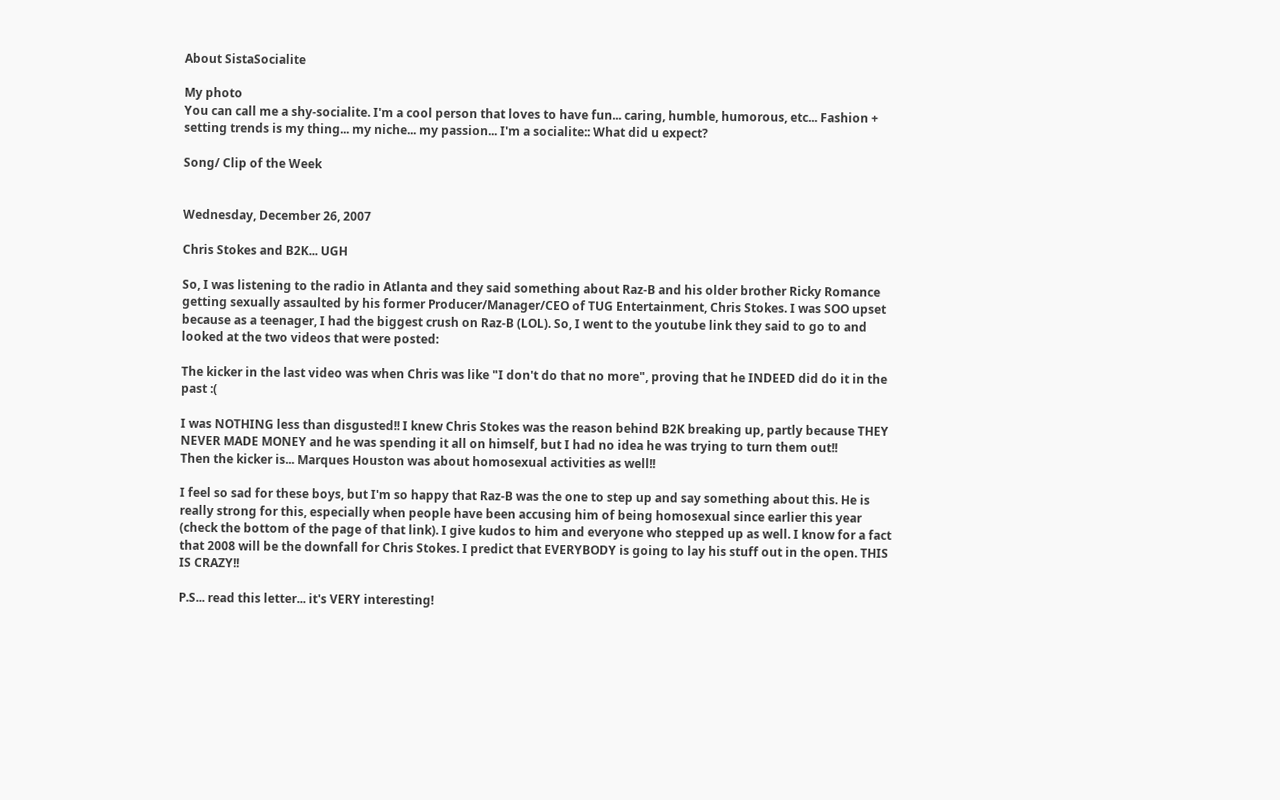About SistaSocialite

My photo
You can call me a shy-socialite. I'm a cool person that loves to have fun... caring, humble, humorous, etc... Fashion + setting trends is my thing... my niche... my passion... I'm a socialite:: What did u expect?

Song/ Clip of the Week


Wednesday, December 26, 2007

Chris Stokes and B2K... UGH

So, I was listening to the radio in Atlanta and they said something about Raz-B and his older brother Ricky Romance getting sexually assaulted by his former Producer/Manager/CEO of TUG Entertainment, Chris Stokes. I was SOO upset because as a teenager, I had the biggest crush on Raz-B (LOL). So, I went to the youtube link they said to go to and looked at the two videos that were posted:

The kicker in the last video was when Chris was like "I don't do that no more", proving that he INDEED did do it in the past :(

I was NOTHING less than disgusted!! I knew Chris Stokes was the reason behind B2K breaking up, partly because THEY NEVER MADE MONEY and he was spending it all on himself, but I had no idea he was trying to turn them out!!
Then the kicker is... Marques Houston was about homosexual activities as well!!

I feel so sad for these boys, but I'm so happy that Raz-B was the one to step up and say something about this. He is really strong for this, especially when people have been accusing him of being homosexual since earlier this year (check the bottom of the page of that link). I give kudos to him and everyone who stepped up as well. I know for a fact that 2008 will be the downfall for Chris Stokes. I predict that EVERYBODY is going to lay his stuff out in the open. THIS IS CRAZY!!

P.S... read this letter... it's VERY interesting!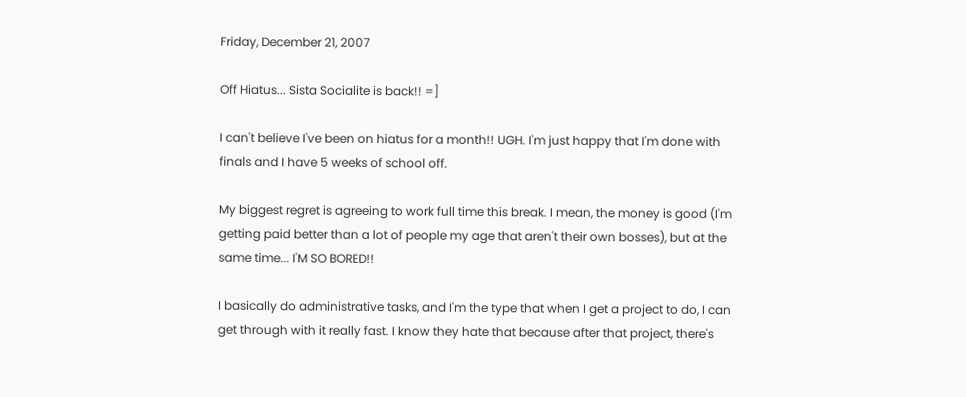Friday, December 21, 2007

Off Hiatus... Sista Socialite is back!! =]

I can't believe I've been on hiatus for a month!! UGH. I'm just happy that I'm done with finals and I have 5 weeks of school off.

My biggest regret is agreeing to work full time this break. I mean, the money is good (I'm getting paid better than a lot of people my age that aren't their own bosses), but at the same time... I'M SO BORED!!

I basically do administrative tasks, and I'm the type that when I get a project to do, I can get through with it really fast. I know they hate that because after that project, there's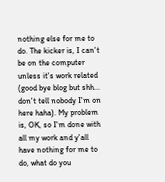nothing else for me to do. The kicker is, I can't be on the computer unless it's work related (good bye blog but shh... don't tell nobody I'm on here haha). My problem is, OK, so I'm done with all my work and y'all have nothing for me to do, what do you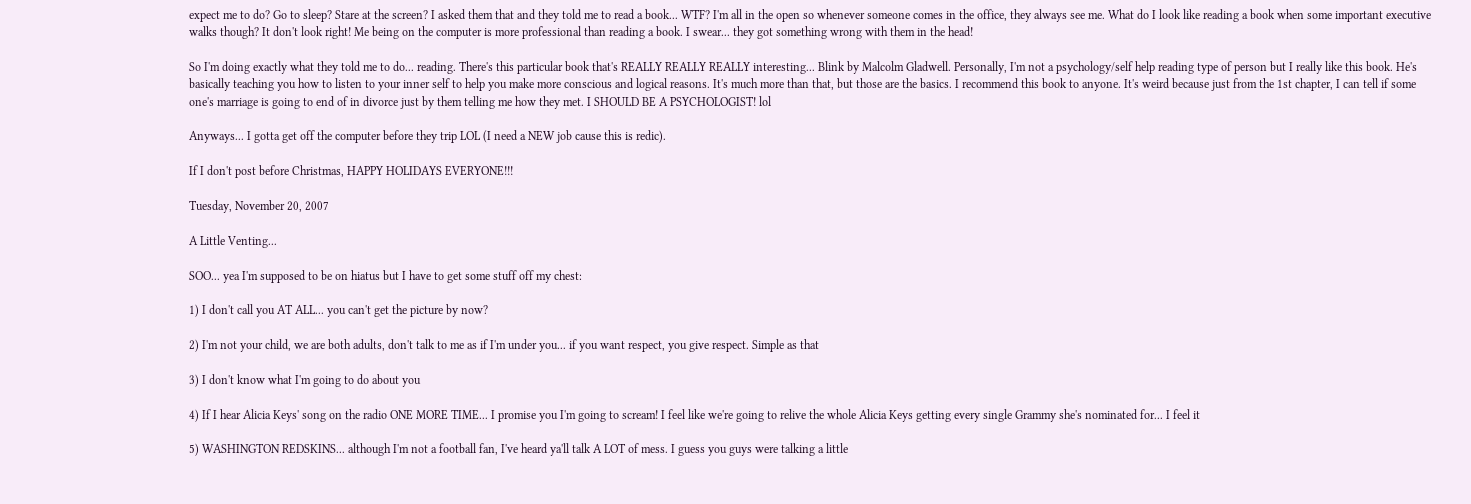expect me to do? Go to sleep? Stare at the screen? I asked them that and they told me to read a book... WTF? I'm all in the open so whenever someone comes in the office, they always see me. What do I look like reading a book when some important executive walks though? It don't look right! Me being on the computer is more professional than reading a book. I swear... they got something wrong with them in the head!

So I'm doing exactly what they told me to do... reading. There's this particular book that's REALLY REALLY REALLY interesting... Blink by Malcolm Gladwell. Personally, I'm not a psychology/self help reading type of person but I really like this book. He's basically teaching you how to listen to your inner self to help you make more conscious and logical reasons. It's much more than that, but those are the basics. I recommend this book to anyone. It's weird because just from the 1st chapter, I can tell if some one's marriage is going to end of in divorce just by them telling me how they met. I SHOULD BE A PSYCHOLOGIST! lol

Anyways... I gotta get off the computer before they trip LOL (I need a NEW job cause this is redic).

If I don't post before Christmas, HAPPY HOLIDAYS EVERYONE!!!

Tuesday, November 20, 2007

A Little Venting...

SOO... yea I'm supposed to be on hiatus but I have to get some stuff off my chest:

1) I don't call you AT ALL... you can't get the picture by now?

2) I'm not your child, we are both adults, don't talk to me as if I'm under you... if you want respect, you give respect. Simple as that

3) I don't know what I'm going to do about you

4) If I hear Alicia Keys' song on the radio ONE MORE TIME... I promise you I'm going to scream! I feel like we're going to relive the whole Alicia Keys getting every single Grammy she's nominated for... I feel it

5) WASHINGTON REDSKINS... although I'm not a football fan, I've heard ya'll talk A LOT of mess. I guess you guys were talking a little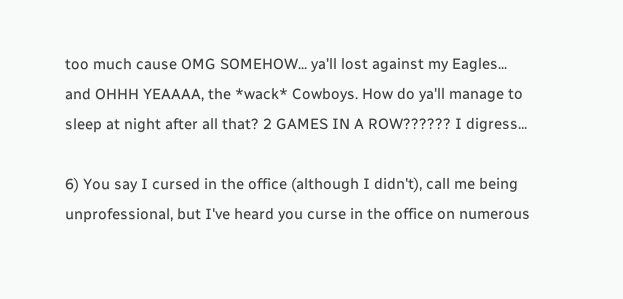too much cause OMG SOMEHOW... ya'll lost against my Eagles... and OHHH YEAAAA, the *wack* Cowboys. How do ya'll manage to sleep at night after all that? 2 GAMES IN A ROW?????? I digress...

6) You say I cursed in the office (although I didn't), call me being unprofessional, but I've heard you curse in the office on numerous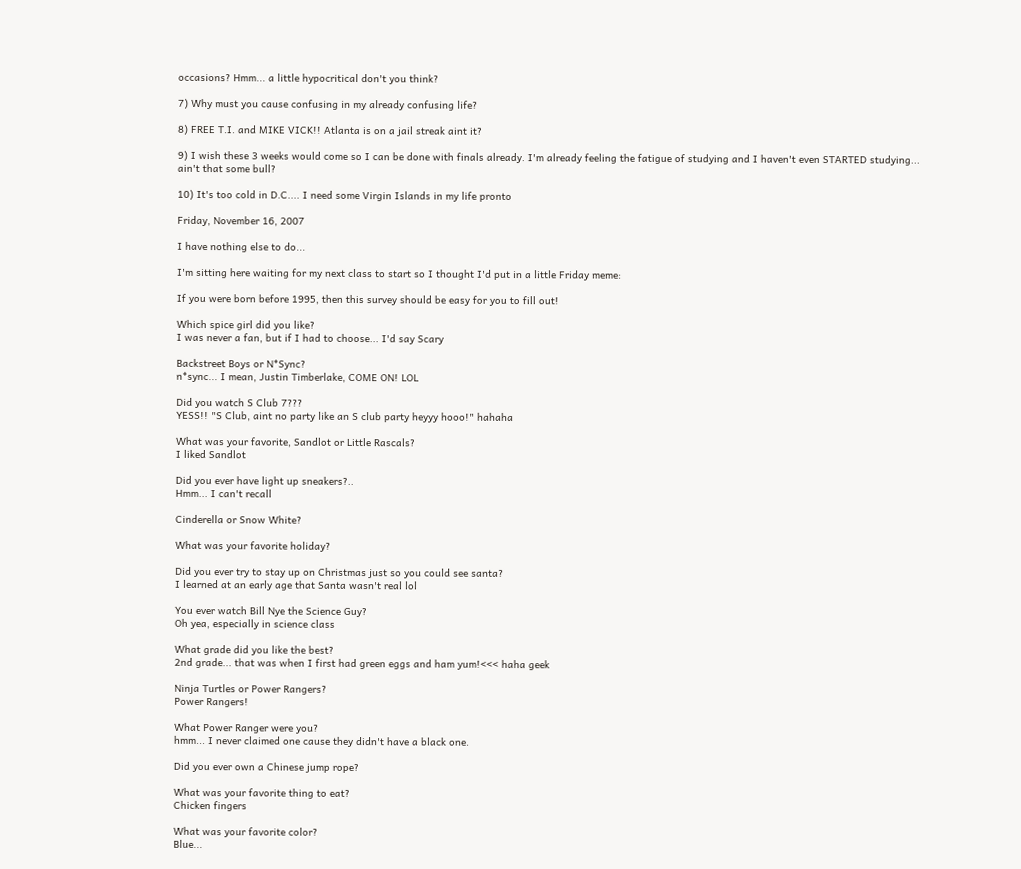occasions? Hmm... a little hypocritical don't you think?

7) Why must you cause confusing in my already confusing life?

8) FREE T.I. and MIKE VICK!! Atlanta is on a jail streak aint it?

9) I wish these 3 weeks would come so I can be done with finals already. I'm already feeling the fatigue of studying and I haven't even STARTED studying... ain't that some bull?

10) It's too cold in D.C.... I need some Virgin Islands in my life pronto

Friday, November 16, 2007

I have nothing else to do...

I'm sitting here waiting for my next class to start so I thought I'd put in a little Friday meme:

If you were born before 1995, then this survey should be easy for you to fill out!

Which spice girl did you like?
I was never a fan, but if I had to choose... I'd say Scary

Backstreet Boys or N*Sync?
n*sync... I mean, Justin Timberlake, COME ON! LOL

Did you watch S Club 7???
YESS!! "S Club, aint no party like an S club party heyyy hooo!" hahaha

What was your favorite, Sandlot or Little Rascals?
I liked Sandlot

Did you ever have light up sneakers?..
Hmm... I can't recall

Cinderella or Snow White?

What was your favorite holiday?

Did you ever try to stay up on Christmas just so you could see santa?
I learned at an early age that Santa wasn't real lol

You ever watch Bill Nye the Science Guy?
Oh yea, especially in science class

What grade did you like the best?
2nd grade... that was when I first had green eggs and ham yum!<<< haha geek

Ninja Turtles or Power Rangers?
Power Rangers!

What Power Ranger were you?
hmm... I never claimed one cause they didn't have a black one.

Did you ever own a Chinese jump rope?

What was your favorite thing to eat?
Chicken fingers

What was your favorite color?
Blue...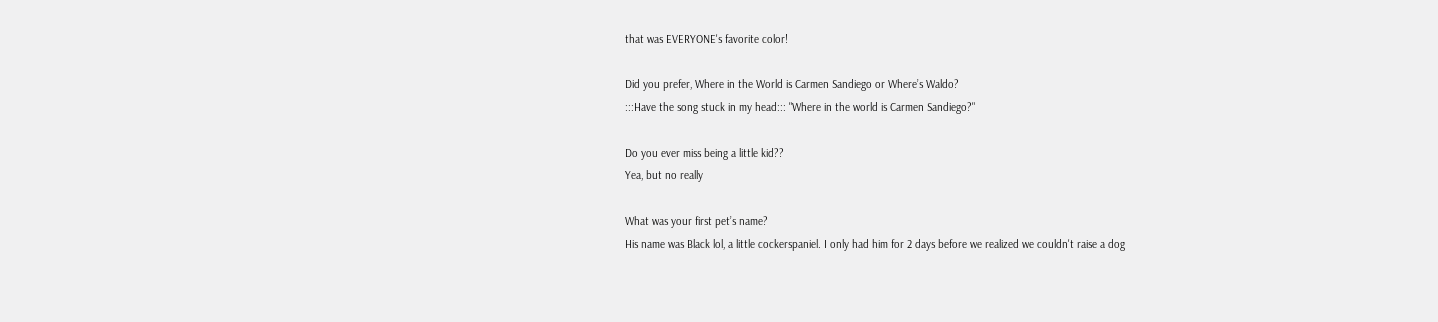that was EVERYONE's favorite color!

Did you prefer, Where in the World is Carmen Sandiego or Where’s Waldo?
:::Have the song stuck in my head::: "Where in the world is Carmen Sandiego?"

Do you ever miss being a little kid??
Yea, but no really

What was your first pet’s name?
His name was Black lol, a little cockerspaniel. I only had him for 2 days before we realized we couldn't raise a dog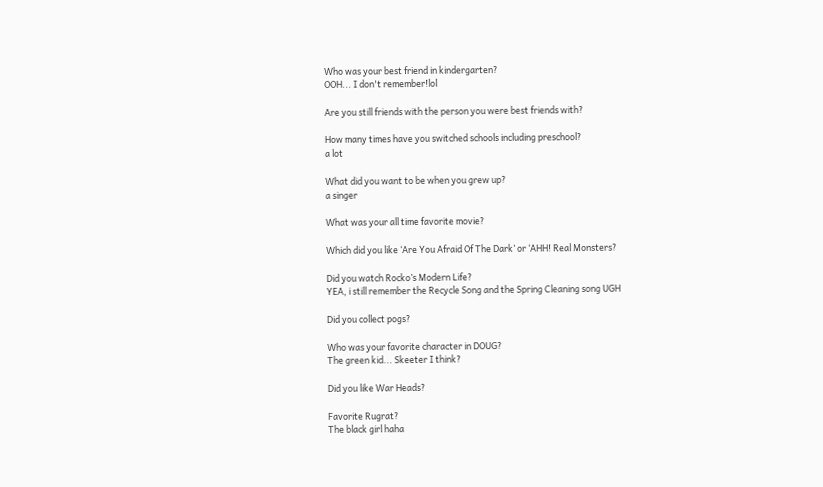Who was your best friend in kindergarten?
OOH... I don't remember!lol

Are you still friends with the person you were best friends with?

How many times have you switched schools including preschool?
a lot

What did you want to be when you grew up?
a singer

What was your all time favorite movie?

Which did you like ‘Are You Afraid Of The Dark’ or ‘AHH! Real Monsters?

Did you watch Rocko’s Modern Life?
YEA, i still remember the Recycle Song and the Spring Cleaning song UGH

Did you collect pogs?

Who was your favorite character in DOUG?
The green kid... Skeeter I think?

Did you like War Heads?

Favorite Rugrat?
The black girl haha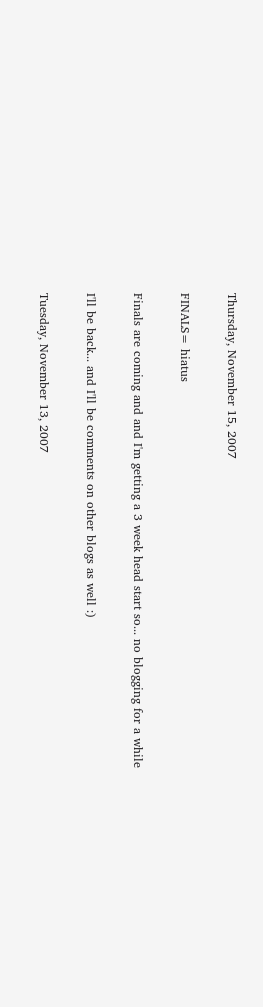Thursday, November 15, 2007

FINALS= hiatus

Finals are coming and and I'm getting a 3 week head start so... no blogging for a while

I'll be back... and I'll be comments on other blogs as well :)

Tuesday, November 13, 2007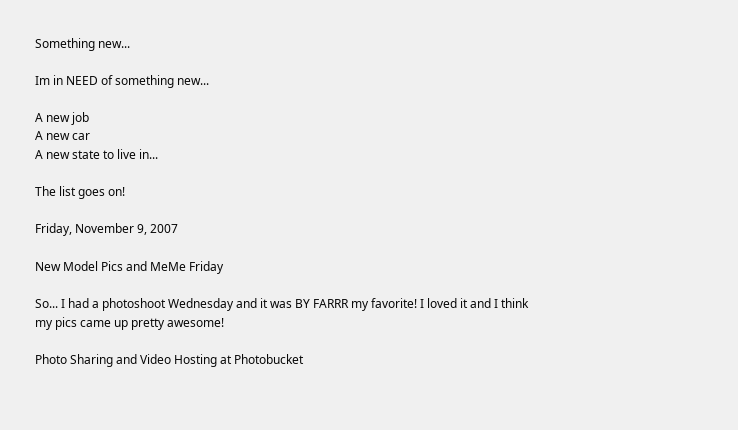Something new...

Im in NEED of something new...

A new job
A new car
A new state to live in...

The list goes on!

Friday, November 9, 2007

New Model Pics and MeMe Friday

So... I had a photoshoot Wednesday and it was BY FARRR my favorite! I loved it and I think my pics came up pretty awesome!

Photo Sharing and Video Hosting at Photobucket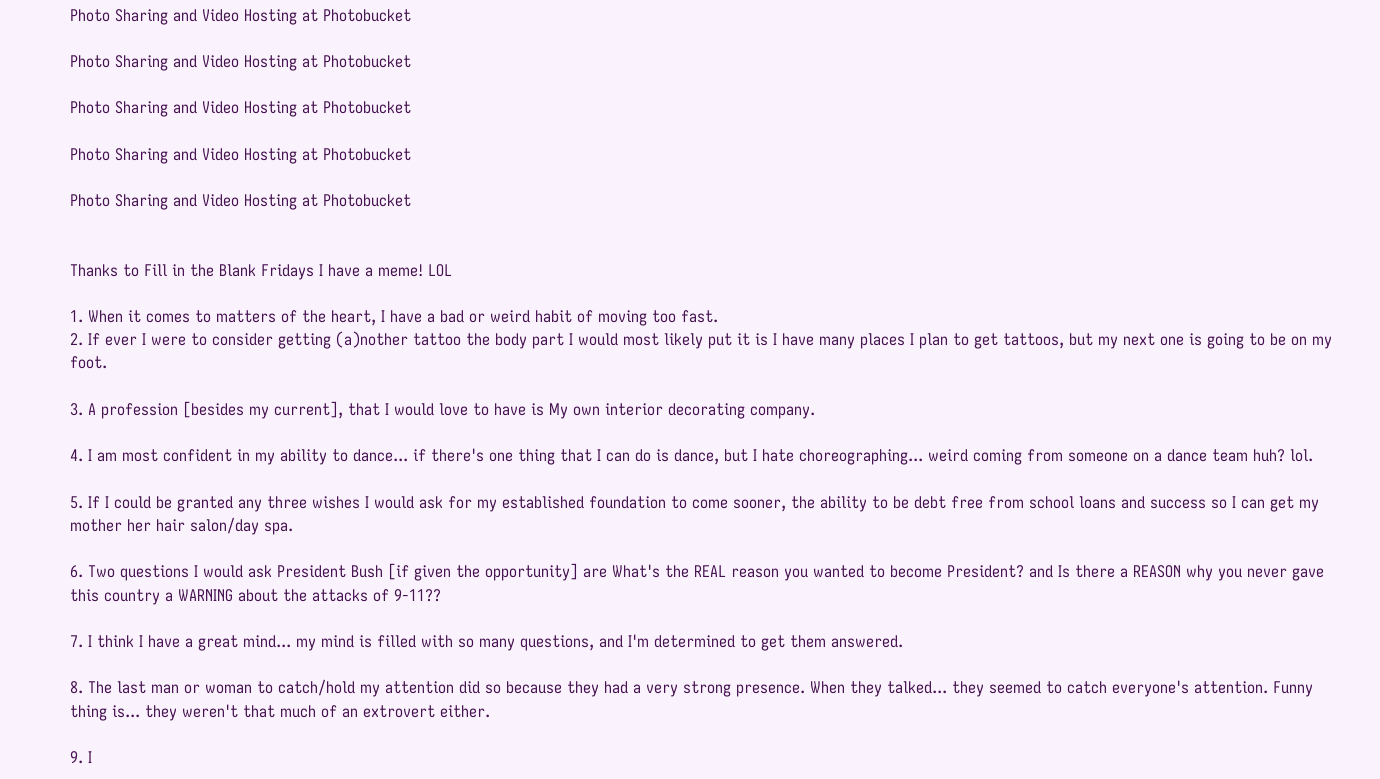Photo Sharing and Video Hosting at Photobucket

Photo Sharing and Video Hosting at Photobucket

Photo Sharing and Video Hosting at Photobucket

Photo Sharing and Video Hosting at Photobucket

Photo Sharing and Video Hosting at Photobucket


Thanks to Fill in the Blank Fridays I have a meme! LOL

1. When it comes to matters of the heart, I have a bad or weird habit of moving too fast.
2. If ever I were to consider getting (a)nother tattoo the body part I would most likely put it is I have many places I plan to get tattoos, but my next one is going to be on my foot.

3. A profession [besides my current], that I would love to have is My own interior decorating company.

4. I am most confident in my ability to dance... if there's one thing that I can do is dance, but I hate choreographing... weird coming from someone on a dance team huh? lol.

5. If I could be granted any three wishes I would ask for my established foundation to come sooner, the ability to be debt free from school loans and success so I can get my mother her hair salon/day spa.

6. Two questions I would ask President Bush [if given the opportunity] are What's the REAL reason you wanted to become President? and Is there a REASON why you never gave this country a WARNING about the attacks of 9-11??

7. I think I have a great mind... my mind is filled with so many questions, and I'm determined to get them answered.

8. The last man or woman to catch/hold my attention did so because they had a very strong presence. When they talked... they seemed to catch everyone's attention. Funny thing is... they weren't that much of an extrovert either.

9. I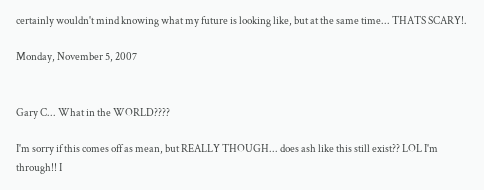certainly wouldn't mind knowing what my future is looking like, but at the same time... THATS SCARY!.

Monday, November 5, 2007


Gary C... What in the WORLD????

I'm sorry if this comes off as mean, but REALLY THOUGH... does ash like this still exist?? LOL I'm through!! I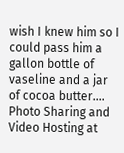wish I knew him so I could pass him a gallon bottle of vaseline and a jar of cocoa butter....
Photo Sharing and Video Hosting at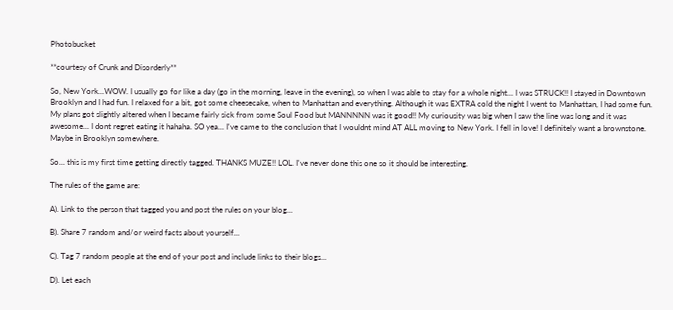Photobucket

**courtesy of Crunk and Disorderly**

So, New York...WOW. I usually go for like a day (go in the morning, leave in the evening), so when I was able to stay for a whole night... I was STRUCK!! I stayed in Downtown Brooklyn and I had fun. I relaxed for a bit, got some cheesecake, when to Manhattan and everything. Although it was EXTRA cold the night I went to Manhattan, I had some fun. My plans got slightly altered when I became fairly sick from some Soul Food but MANNNNN was it good!! My curiousity was big when I saw the line was long and it was awesome... I dont regret eating it hahaha. SO yea... I've came to the conclusion that I wouldnt mind AT ALL moving to New York. I fell in love! I definitely want a brownstone. Maybe in Brooklyn somewhere.

So... this is my first time getting directly tagged. THANKS MUZE!! LOL. I've never done this one so it should be interesting.

The rules of the game are:

A). Link to the person that tagged you and post the rules on your blog...

B). Share 7 random and/or weird facts about yourself...

C). Tag 7 random people at the end of your post and include links to their blogs...

D). Let each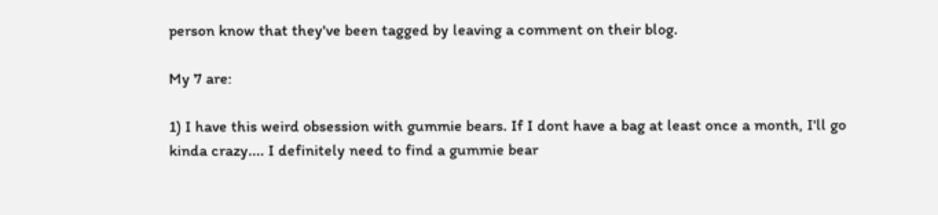person know that they've been tagged by leaving a comment on their blog.

My 7 are:

1) I have this weird obsession with gummie bears. If I dont have a bag at least once a month, I'll go kinda crazy.... I definitely need to find a gummie bear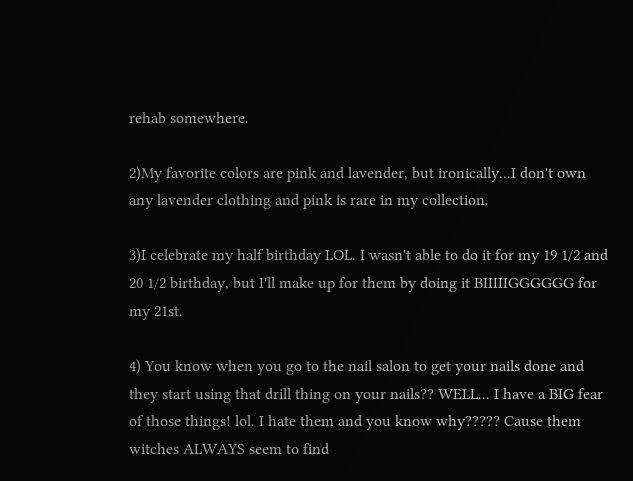rehab somewhere.

2)My favorite colors are pink and lavender, but ironically...I don't own any lavender clothing and pink is rare in my collection.

3)I celebrate my half birthday LOL. I wasn't able to do it for my 19 1/2 and 20 1/2 birthday, but I'll make up for them by doing it BIIIIIGGGGGG for my 21st.

4) You know when you go to the nail salon to get your nails done and they start using that drill thing on your nails?? WELL... I have a BIG fear of those things! lol. I hate them and you know why????? Cause them witches ALWAYS seem to find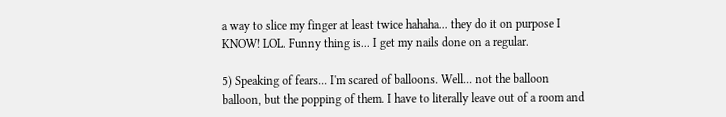a way to slice my finger at least twice hahaha... they do it on purpose I KNOW! LOL. Funny thing is... I get my nails done on a regular.

5) Speaking of fears... I'm scared of balloons. Well... not the balloon balloon, but the popping of them. I have to literally leave out of a room and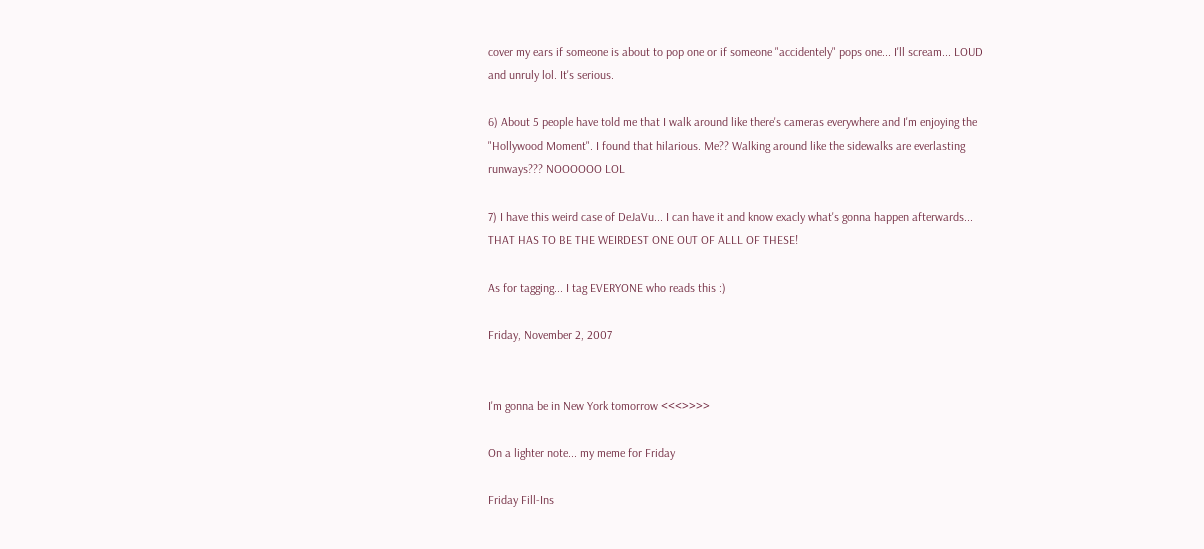cover my ears if someone is about to pop one or if someone "accidentely" pops one... I'll scream... LOUD and unruly lol. It's serious.

6) About 5 people have told me that I walk around like there's cameras everywhere and I'm enjoying the "Hollywood Moment". I found that hilarious. Me?? Walking around like the sidewalks are everlasting runways??? NOOOOOO LOL

7) I have this weird case of DeJaVu... I can have it and know exacly what's gonna happen afterwards... THAT HAS TO BE THE WEIRDEST ONE OUT OF ALLL OF THESE!

As for tagging... I tag EVERYONE who reads this :)

Friday, November 2, 2007


I'm gonna be in New York tomorrow <<<>>>>

On a lighter note... my meme for Friday

Friday Fill-Ins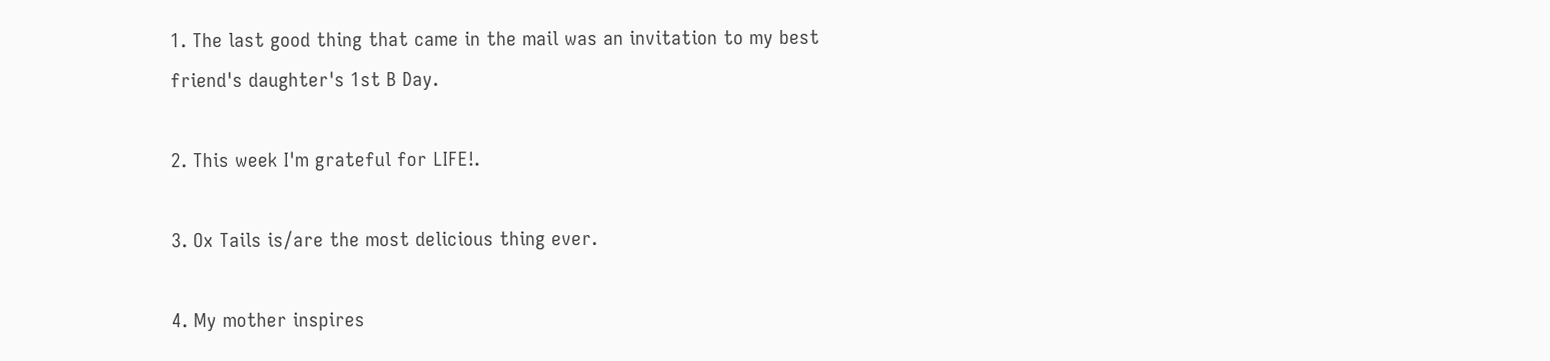1. The last good thing that came in the mail was an invitation to my best friend's daughter's 1st B Day.

2. This week I'm grateful for LIFE!.

3. Ox Tails is/are the most delicious thing ever.

4. My mother inspires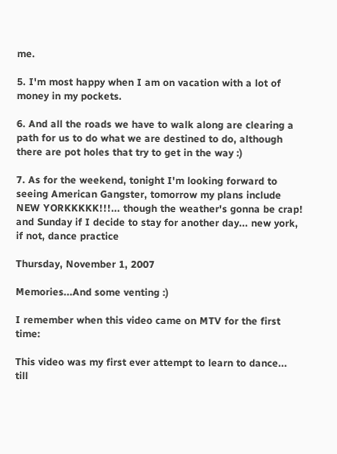me.

5. I'm most happy when I am on vacation with a lot of money in my pockets.

6. And all the roads we have to walk along are clearing a path for us to do what we are destined to do, although there are pot holes that try to get in the way :)

7. As for the weekend, tonight I'm looking forward to seeing American Gangster, tomorrow my plans include NEW YORKKKKK!!!... though the weather's gonna be crap! and Sunday if I decide to stay for another day... new york, if not, dance practice

Thursday, November 1, 2007

Memories...And some venting :)

I remember when this video came on MTV for the first time:

This video was my first ever attempt to learn to dance... till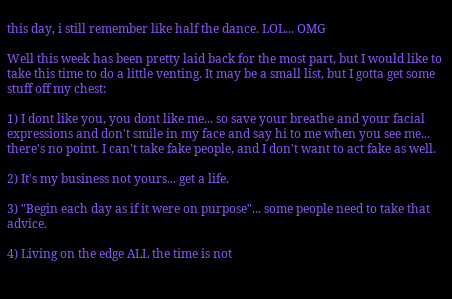this day, i still remember like half the dance. LOL... OMG

Well this week has been pretty laid back for the most part, but I would like to take this time to do a little venting. It may be a small list, but I gotta get some stuff off my chest:

1) I dont like you, you dont like me... so save your breathe and your facial expressions and don't smile in my face and say hi to me when you see me... there's no point. I can't take fake people, and I don't want to act fake as well.

2) It's my business not yours... get a life.

3) "Begin each day as if it were on purpose"... some people need to take that advice.

4) Living on the edge ALL the time is not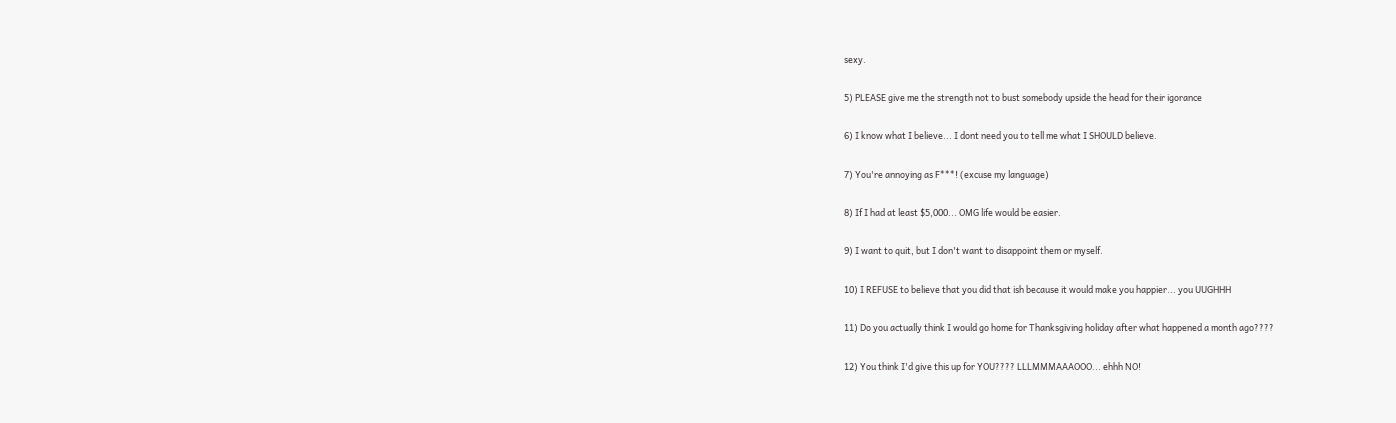sexy.

5) PLEASE give me the strength not to bust somebody upside the head for their igorance

6) I know what I believe... I dont need you to tell me what I SHOULD believe.

7) You're annoying as F***! (excuse my language)

8) If I had at least $5,000... OMG life would be easier.

9) I want to quit, but I don't want to disappoint them or myself.

10) I REFUSE to believe that you did that ish because it would make you happier... you UUGHHH

11) Do you actually think I would go home for Thanksgiving holiday after what happened a month ago????

12) You think I'd give this up for YOU???? LLLMMMAAAOOO... ehhh NO!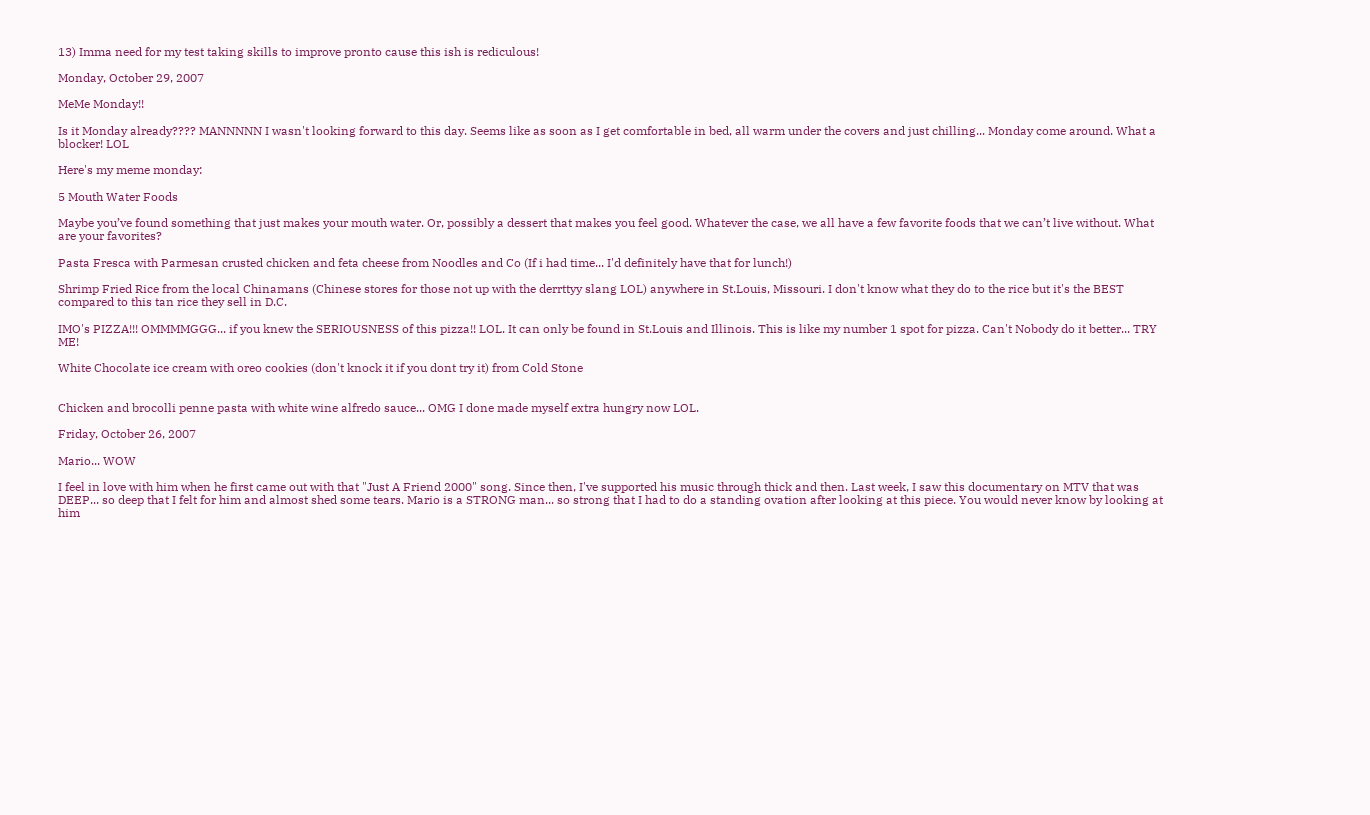13) Imma need for my test taking skills to improve pronto cause this ish is rediculous!

Monday, October 29, 2007

MeMe Monday!!

Is it Monday already???? MANNNNN I wasn't looking forward to this day. Seems like as soon as I get comfortable in bed, all warm under the covers and just chilling... Monday come around. What a blocker! LOL

Here's my meme monday:

5 Mouth Water Foods

Maybe you’ve found something that just makes your mouth water. Or, possibly a dessert that makes you feel good. Whatever the case, we all have a few favorite foods that we can’t live without. What are your favorites?

Pasta Fresca with Parmesan crusted chicken and feta cheese from Noodles and Co (If i had time... I'd definitely have that for lunch!)

Shrimp Fried Rice from the local Chinamans (Chinese stores for those not up with the derrttyy slang LOL) anywhere in St.Louis, Missouri. I don't know what they do to the rice but it's the BEST compared to this tan rice they sell in D.C.

IMO's PIZZA!!! OMMMMGGG... if you knew the SERIOUSNESS of this pizza!! LOL. It can only be found in St.Louis and Illinois. This is like my number 1 spot for pizza. Can't Nobody do it better... TRY ME!

White Chocolate ice cream with oreo cookies (don't knock it if you dont try it) from Cold Stone


Chicken and brocolli penne pasta with white wine alfredo sauce... OMG I done made myself extra hungry now LOL.

Friday, October 26, 2007

Mario... WOW

I feel in love with him when he first came out with that "Just A Friend 2000" song. Since then, I've supported his music through thick and then. Last week, I saw this documentary on MTV that was DEEP... so deep that I felt for him and almost shed some tears. Mario is a STRONG man... so strong that I had to do a standing ovation after looking at this piece. You would never know by looking at him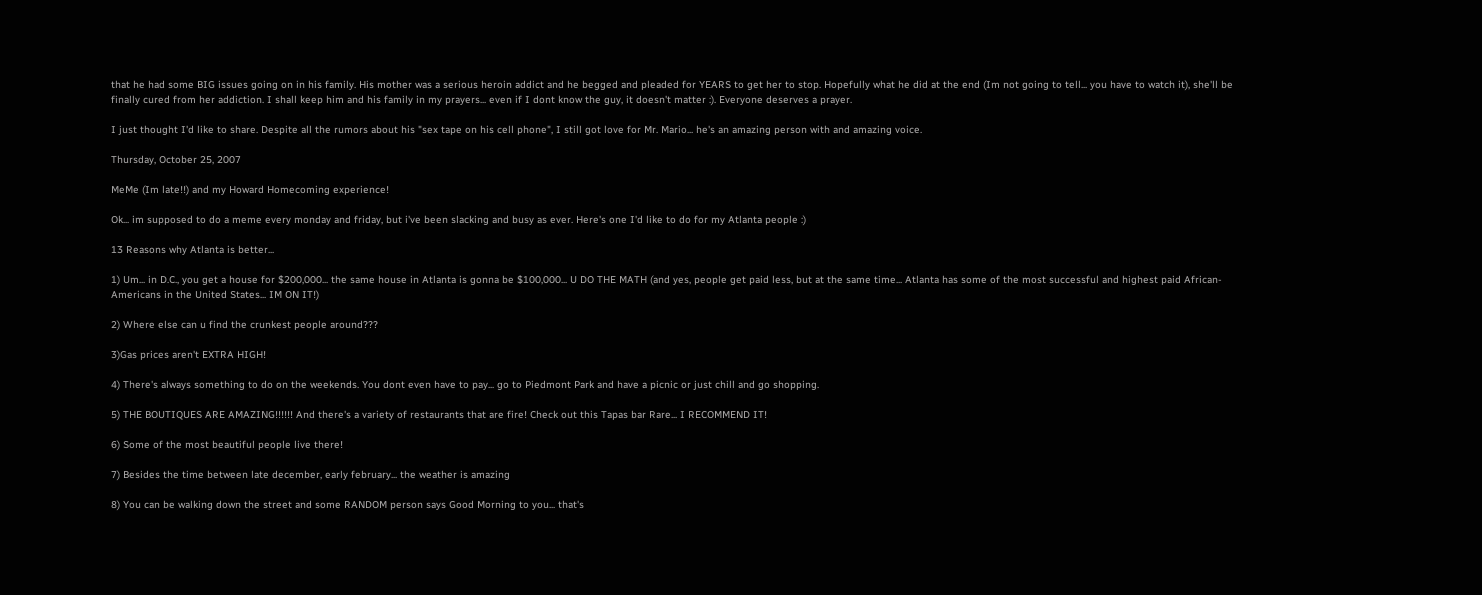that he had some BIG issues going on in his family. His mother was a serious heroin addict and he begged and pleaded for YEARS to get her to stop. Hopefully what he did at the end (Im not going to tell... you have to watch it), she'll be finally cured from her addiction. I shall keep him and his family in my prayers... even if I dont know the guy, it doesn't matter :). Everyone deserves a prayer.

I just thought I'd like to share. Despite all the rumors about his "sex tape on his cell phone", I still got love for Mr. Mario... he's an amazing person with and amazing voice.

Thursday, October 25, 2007

MeMe (Im late!!) and my Howard Homecoming experience!

Ok... im supposed to do a meme every monday and friday, but i've been slacking and busy as ever. Here's one I'd like to do for my Atlanta people :)

13 Reasons why Atlanta is better...

1) Um... in D.C., you get a house for $200,000... the same house in Atlanta is gonna be $100,000... U DO THE MATH (and yes, people get paid less, but at the same time... Atlanta has some of the most successful and highest paid African-Americans in the United States... IM ON IT!)

2) Where else can u find the crunkest people around???

3)Gas prices aren't EXTRA HIGH!

4) There's always something to do on the weekends. You dont even have to pay... go to Piedmont Park and have a picnic or just chill and go shopping.

5) THE BOUTIQUES ARE AMAZING!!!!!! And there's a variety of restaurants that are fire! Check out this Tapas bar Rare... I RECOMMEND IT!

6) Some of the most beautiful people live there!

7) Besides the time between late december, early february... the weather is amazing

8) You can be walking down the street and some RANDOM person says Good Morning to you... that's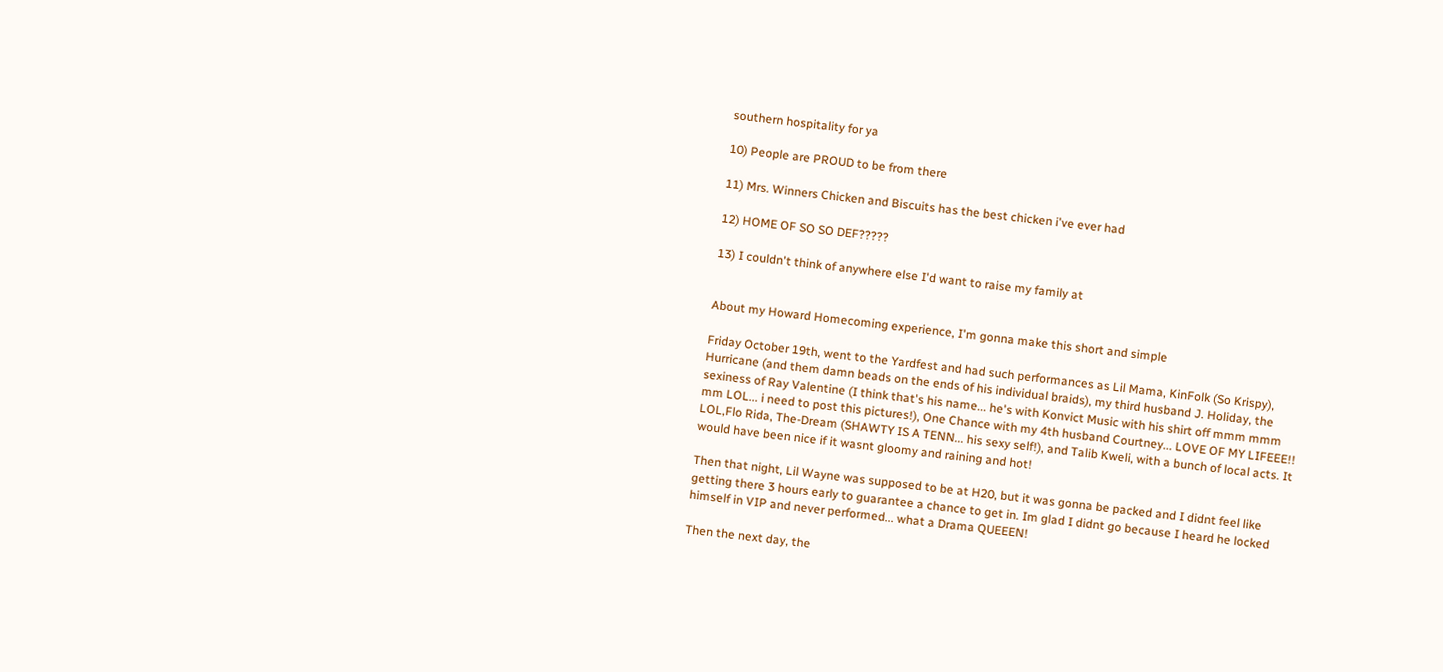southern hospitality for ya

10) People are PROUD to be from there

11) Mrs. Winners Chicken and Biscuits has the best chicken i've ever had

12) HOME OF SO SO DEF?????

13) I couldn't think of anywhere else I'd want to raise my family at


About my Howard Homecoming experience, I'm gonna make this short and simple

Friday October 19th, went to the Yardfest and had such performances as Lil Mama, KinFolk (So Krispy), Hurricane (and them damn beads on the ends of his individual braids), my third husband J. Holiday, the sexiness of Ray Valentine (I think that's his name... he's with Konvict Music with his shirt off mmm mmm mm LOL... i need to post this pictures!), One Chance with my 4th husband Courtney... LOVE OF MY LIFEEE!! LOL,Flo Rida, The-Dream (SHAWTY IS A TENN... his sexy self!), and Talib Kweli, with a bunch of local acts. It would have been nice if it wasnt gloomy and raining and hot!

Then that night, Lil Wayne was supposed to be at H20, but it was gonna be packed and I didnt feel like getting there 3 hours early to guarantee a chance to get in. Im glad I didnt go because I heard he locked himself in VIP and never performed... what a Drama QUEEEN!

Then the next day, the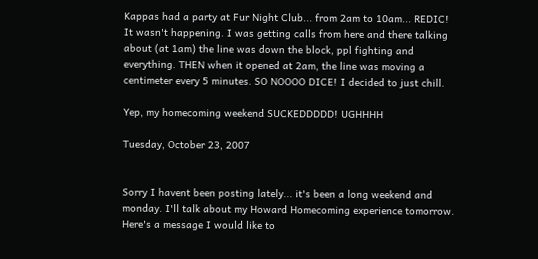Kappas had a party at Fur Night Club... from 2am to 10am... REDIC! It wasn't happening. I was getting calls from here and there talking about (at 1am) the line was down the block, ppl fighting and everything. THEN when it opened at 2am, the line was moving a centimeter every 5 minutes. SO NOOOO DICE! I decided to just chill.

Yep, my homecoming weekend SUCKEDDDDD! UGHHHH

Tuesday, October 23, 2007


Sorry I havent been posting lately... it's been a long weekend and monday. I'll talk about my Howard Homecoming experience tomorrow. Here's a message I would like to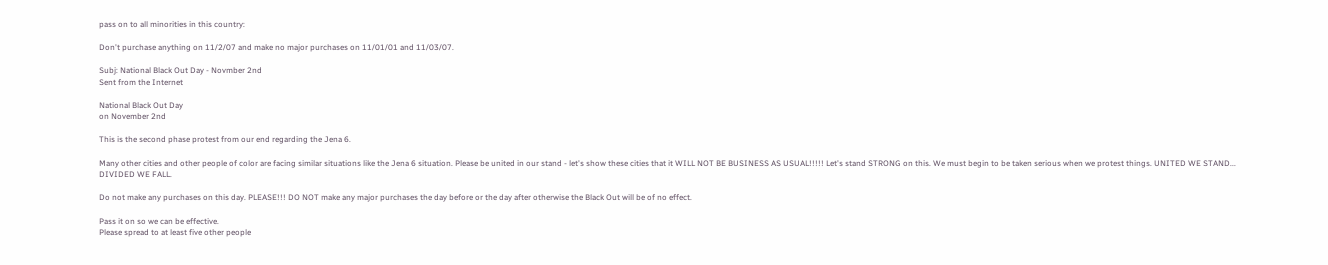pass on to all minorities in this country:

Don't purchase anything on 11/2/07 and make no major purchases on 11/01/01 and 11/03/07.

Subj: National Black Out Day - Novmber 2nd
Sent from the Internet

National Black Out Day
on November 2nd

This is the second phase protest from our end regarding the Jena 6.

Many other cities and other people of color are facing similar situations like the Jena 6 situation. Please be united in our stand - let's show these cities that it WILL NOT BE BUSINESS AS USUAL!!!!! Let's stand STRONG on this. We must begin to be taken serious when we protest things. UNITED WE STAND... DIVIDED WE FALL.

Do not make any purchases on this day. PLEASE!!! DO NOT make any major purchases the day before or the day after otherwise the Black Out will be of no effect.

Pass it on so we can be effective.
Please spread to at least five other people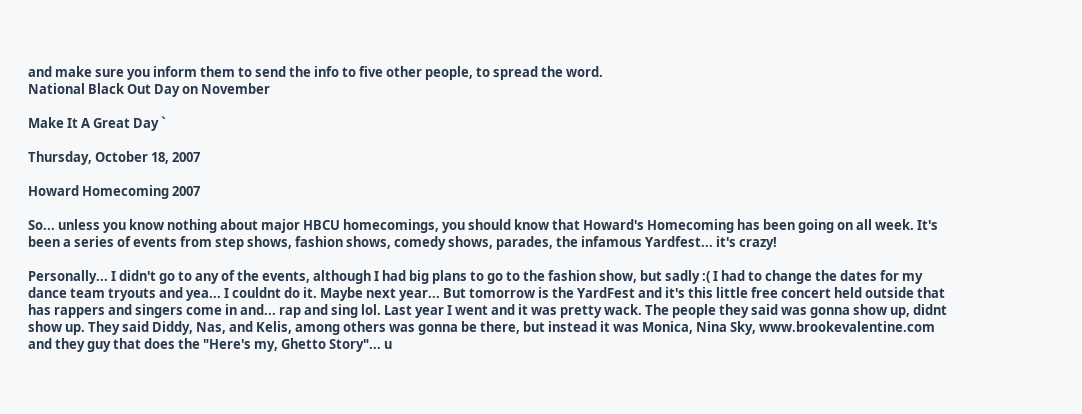and make sure you inform them to send the info to five other people, to spread the word.
National Black Out Day on November

Make It A Great Day `

Thursday, October 18, 2007

Howard Homecoming 2007

So... unless you know nothing about major HBCU homecomings, you should know that Howard's Homecoming has been going on all week. It's been a series of events from step shows, fashion shows, comedy shows, parades, the infamous Yardfest... it's crazy!

Personally... I didn't go to any of the events, although I had big plans to go to the fashion show, but sadly :( I had to change the dates for my dance team tryouts and yea... I couldnt do it. Maybe next year... But tomorrow is the YardFest and it's this little free concert held outside that has rappers and singers come in and... rap and sing lol. Last year I went and it was pretty wack. The people they said was gonna show up, didnt show up. They said Diddy, Nas, and Kelis, among others was gonna be there, but instead it was Monica, Nina Sky, www.brookevalentine.com and they guy that does the "Here's my, Ghetto Story"... u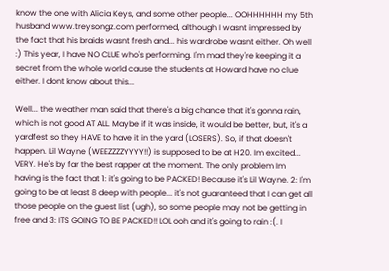know the one with Alicia Keys, and some other people... OOHHHHHH my 5th husband www.treysongz.com performed, although I wasnt impressed by the fact that his braids wasnt fresh and... his wardrobe wasnt either. Oh well :) This year, I have NO CLUE who's performing. I'm mad they're keeping it a secret from the whole world cause the students at Howard have no clue either. I dont know about this...

Well... the weather man said that there's a big chance that it's gonna rain, which is not good AT ALL. Maybe if it was inside, it would be better, but, it's a yardfest so they HAVE to have it in the yard (LOSERS). So, if that doesn't happen. Lil Wayne (WEEZZZZYYYY!!) is supposed to be at H20. Im excited... VERY. He's by far the best rapper at the moment. The only problem Im having is the fact that 1: it's going to be PACKED! Because it's Lil Wayne. 2: I'm going to be at least 8 deep with people... it's not guaranteed that I can get all those people on the guest list (ugh), so some people may not be getting in free and 3: ITS GOING TO BE PACKED!! LOL ooh and it's going to rain :(. I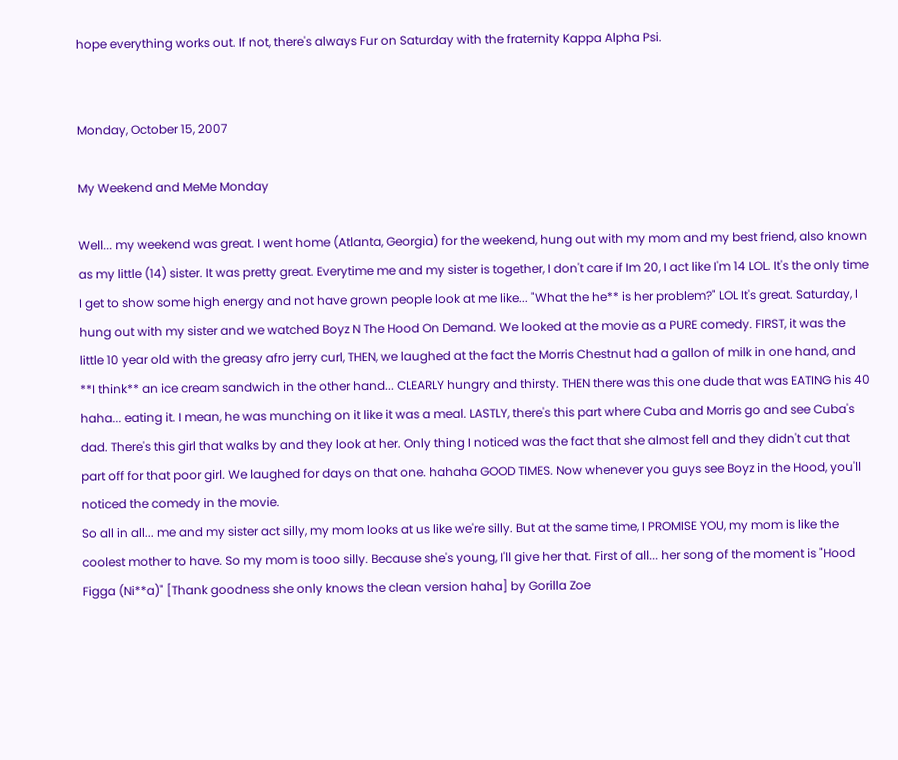hope everything works out. If not, there's always Fur on Saturday with the fraternity Kappa Alpha Psi.


Monday, October 15, 2007

My Weekend and MeMe Monday

Well... my weekend was great. I went home (Atlanta, Georgia) for the weekend, hung out with my mom and my best friend, also known as my little (14) sister. It was pretty great. Everytime me and my sister is together, I don't care if Im 20, I act like I'm 14 LOL. It's the only time I get to show some high energy and not have grown people look at me like... "What the he** is her problem?" LOL It's great. Saturday, I hung out with my sister and we watched Boyz N The Hood On Demand. We looked at the movie as a PURE comedy. FIRST, it was the little 10 year old with the greasy afro jerry curl, THEN, we laughed at the fact the Morris Chestnut had a gallon of milk in one hand, and **I think** an ice cream sandwich in the other hand... CLEARLY hungry and thirsty. THEN there was this one dude that was EATING his 40 haha... eating it. I mean, he was munching on it like it was a meal. LASTLY, there's this part where Cuba and Morris go and see Cuba's dad. There's this girl that walks by and they look at her. Only thing I noticed was the fact that she almost fell and they didn't cut that part off for that poor girl. We laughed for days on that one. hahaha GOOD TIMES. Now whenever you guys see Boyz in the Hood, you'll noticed the comedy in the movie.
So all in all... me and my sister act silly, my mom looks at us like we're silly. But at the same time, I PROMISE YOU, my mom is like the coolest mother to have. So my mom is tooo silly. Because she's young, I'll give her that. First of all... her song of the moment is "Hood Figga (Ni**a)" [Thank goodness she only knows the clean version haha] by Gorilla Zoe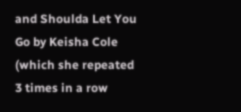and Shoulda Let You Go by Keisha Cole (which she repeated 3 times in a row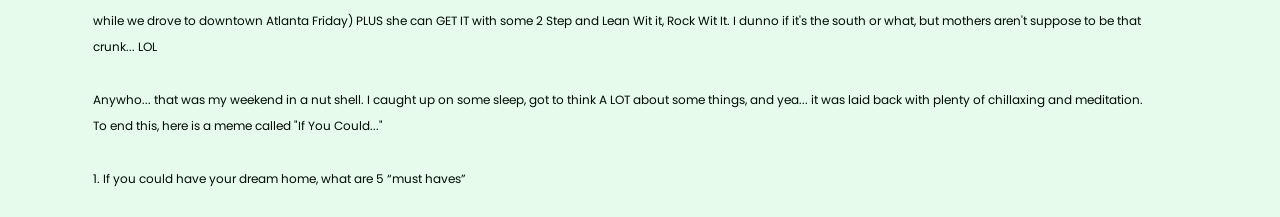while we drove to downtown Atlanta Friday) PLUS she can GET IT with some 2 Step and Lean Wit it, Rock Wit It. I dunno if it's the south or what, but mothers aren't suppose to be that crunk... LOL

Anywho... that was my weekend in a nut shell. I caught up on some sleep, got to think A LOT about some things, and yea... it was laid back with plenty of chillaxing and meditation. To end this, here is a meme called "If You Could..."

1. If you could have your dream home, what are 5 “must haves”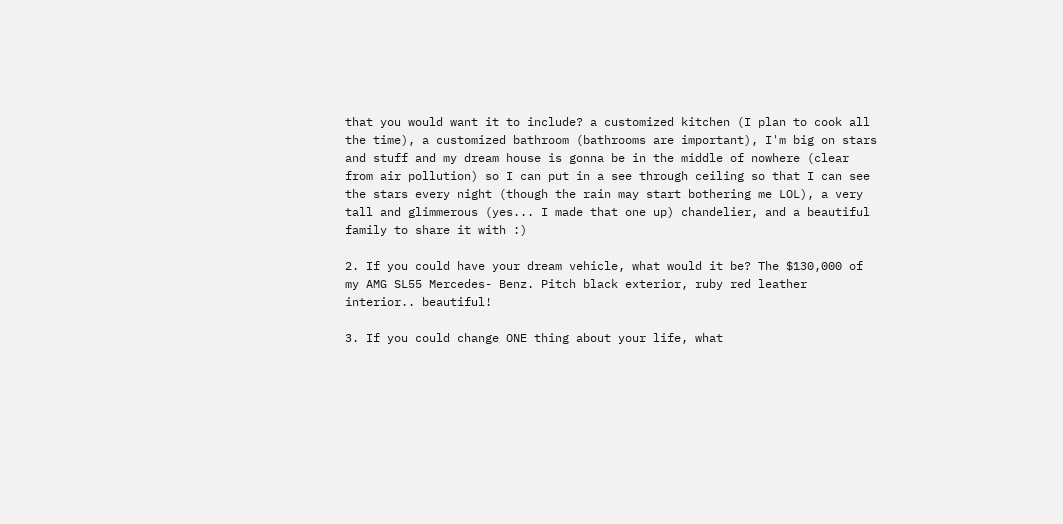that you would want it to include? a customized kitchen (I plan to cook all the time), a customized bathroom (bathrooms are important), I'm big on stars and stuff and my dream house is gonna be in the middle of nowhere (clear from air pollution) so I can put in a see through ceiling so that I can see the stars every night (though the rain may start bothering me LOL), a very tall and glimmerous (yes... I made that one up) chandelier, and a beautiful family to share it with :)

2. If you could have your dream vehicle, what would it be? The $130,000 of my AMG SL55 Mercedes- Benz. Pitch black exterior, ruby red leather interior.. beautiful!

3. If you could change ONE thing about your life, what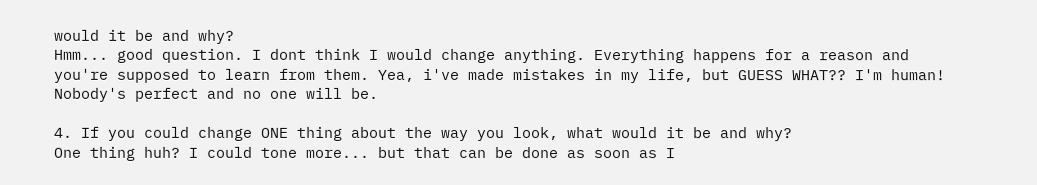would it be and why?
Hmm... good question. I dont think I would change anything. Everything happens for a reason and you're supposed to learn from them. Yea, i've made mistakes in my life, but GUESS WHAT?? I'm human! Nobody's perfect and no one will be.

4. If you could change ONE thing about the way you look, what would it be and why?
One thing huh? I could tone more... but that can be done as soon as I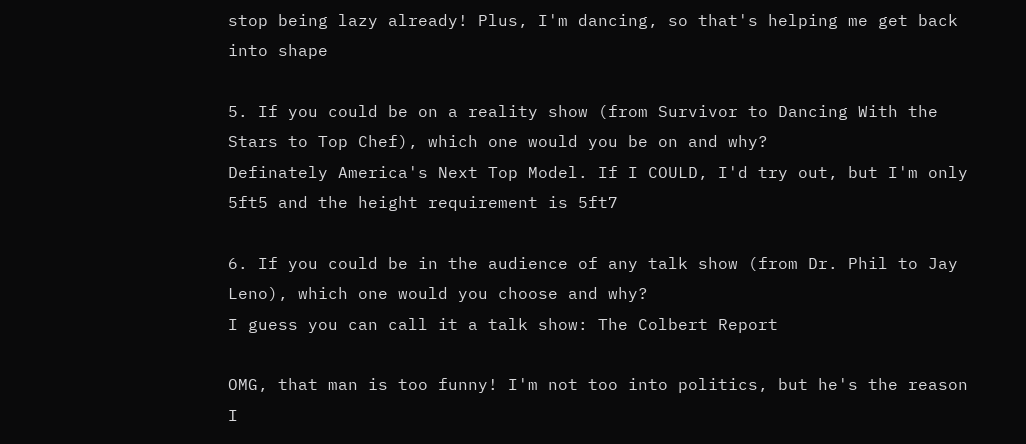stop being lazy already! Plus, I'm dancing, so that's helping me get back into shape

5. If you could be on a reality show (from Survivor to Dancing With the Stars to Top Chef), which one would you be on and why?
Definately America's Next Top Model. If I COULD, I'd try out, but I'm only 5ft5 and the height requirement is 5ft7

6. If you could be in the audience of any talk show (from Dr. Phil to Jay Leno), which one would you choose and why?
I guess you can call it a talk show: The Colbert Report

OMG, that man is too funny! I'm not too into politics, but he's the reason I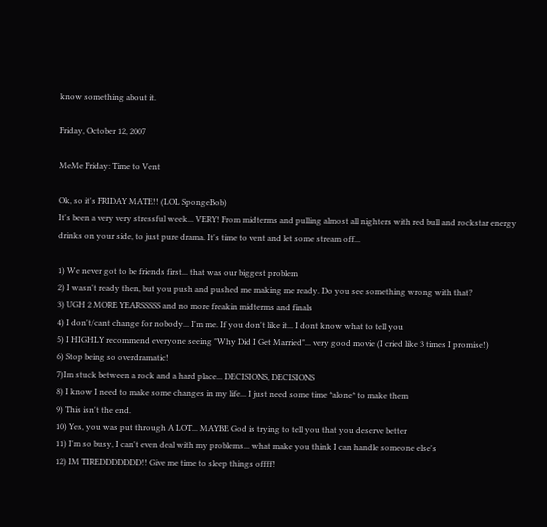know something about it.

Friday, October 12, 2007

MeMe Friday: Time to Vent

Ok, so it's FRIDAY MATE!! (LOL SpongeBob)
It's been a very very stressful week... VERY! From midterms and pulling almost all nighters with red bull and rockstar energy drinks on your side, to just pure drama. It's time to vent and let some stream off...

1) We never got to be friends first... that was our biggest problem
2) I wasn't ready then, but you push and pushed me making me ready. Do you see something wrong with that?
3) UGH 2 MORE YEARSSSSS and no more freakin midterms and finals
4) I don't/cant change for nobody... I'm me. If you don't like it... I dont know what to tell you
5) I HIGHLY recommend everyone seeing "Why Did I Get Married"... very good movie (I cried like 3 times I promise!)
6) Stop being so overdramatic!
7)Im stuck between a rock and a hard place... DECISIONS, DECISIONS
8) I know I need to make some changes in my life... I just need some time *alone* to make them
9) This isn't the end.
10) Yes, you was put through A LOT... MAYBE God is trying to tell you that you deserve better
11) I'm so busy, I can't even deal with my problems... what make you think I can handle someone else's
12) IM TIREDDDDDDD!! Give me time to sleep things offff!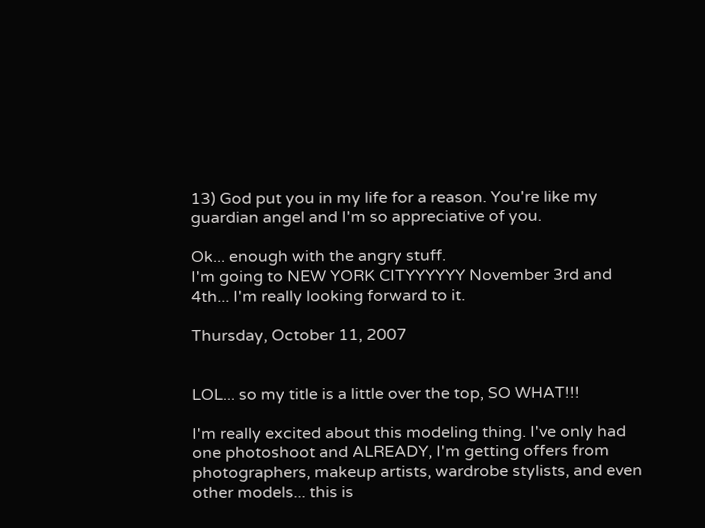13) God put you in my life for a reason. You're like my guardian angel and I'm so appreciative of you.

Ok... enough with the angry stuff.
I'm going to NEW YORK CITYYYYYY November 3rd and 4th... I'm really looking forward to it.

Thursday, October 11, 2007


LOL... so my title is a little over the top, SO WHAT!!!

I'm really excited about this modeling thing. I've only had one photoshoot and ALREADY, I'm getting offers from photographers, makeup artists, wardrobe stylists, and even other models... this is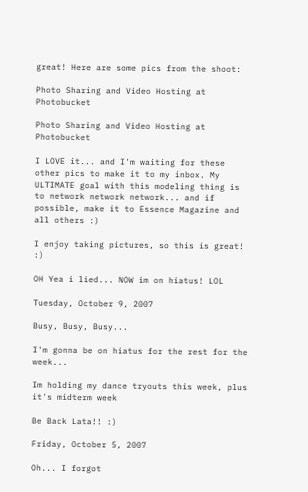great! Here are some pics from the shoot:

Photo Sharing and Video Hosting at Photobucket

Photo Sharing and Video Hosting at Photobucket

I LOVE it... and I'm waiting for these other pics to make it to my inbox. My ULTIMATE goal with this modeling thing is to network network network... and if possible, make it to Essence Magazine and all others :)

I enjoy taking pictures, so this is great! :)

OH Yea i lied... NOW im on hiatus! LOL

Tuesday, October 9, 2007

Busy, Busy, Busy...

I'm gonna be on hiatus for the rest for the week...

Im holding my dance tryouts this week, plus it's midterm week

Be Back Lata!! :)

Friday, October 5, 2007

Oh... I forgot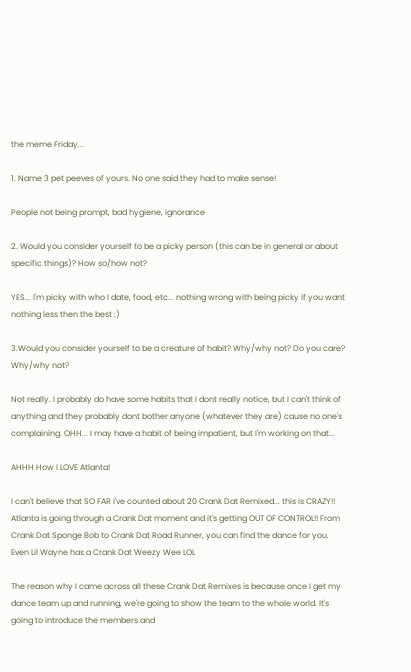the meme Friday...

1. Name 3 pet peeves of yours. No one said they had to make sense!

People not being prompt, bad hygiene, ignorance

2. Would you consider yourself to be a picky person (this can be in general or about specific things)? How so/how not?

YES... I'm picky with who I date, food, etc... nothing wrong with being picky if you want nothing less then the best :)

3.Would you consider yourself to be a creature of habit? Why/why not? Do you care? Why/why not?

Not really. I probably do have some habits that I dont really notice, but I can't think of anything and they probably dont bother anyone (whatever they are) cause no one's complaining. OHH... I may have a habit of being impatient, but I'm working on that...

AHHH How I LOVE Atlanta!

I can't believe that SO FAR I've counted about 20 Crank Dat Remixed... this is CRAZY!! Atlanta is going through a Crank Dat moment and it's getting OUT OF CONTROL!! From Crank Dat Sponge Bob to Crank Dat Road Runner, you can find the dance for you. Even Lil Wayne has a Crank Dat Weezy Wee LOL

The reason why I came across all these Crank Dat Remixes is because once I get my dance team up and running, we're going to show the team to the whole world. It's going to introduce the members and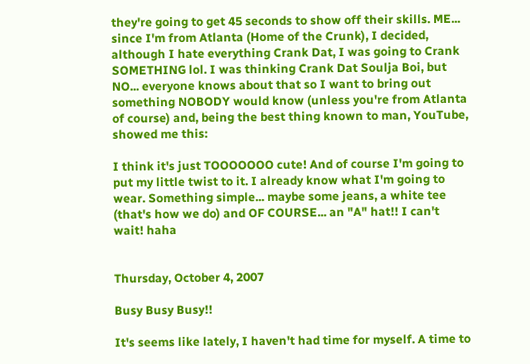they're going to get 45 seconds to show off their skills. ME... since I'm from Atlanta (Home of the Crunk), I decided, although I hate everything Crank Dat, I was going to Crank SOMETHING lol. I was thinking Crank Dat Soulja Boi, but NO... everyone knows about that so I want to bring out something NOBODY would know (unless you're from Atlanta of course) and, being the best thing known to man, YouTube, showed me this:

I think it's just TOOOOOOO cute! And of course I'm going to put my little twist to it. I already know what I'm going to wear. Something simple... maybe some jeans, a white tee (that's how we do) and OF COURSE... an "A" hat!! I can't wait! haha


Thursday, October 4, 2007

Busy Busy Busy!!

It's seems like lately, I haven't had time for myself. A time to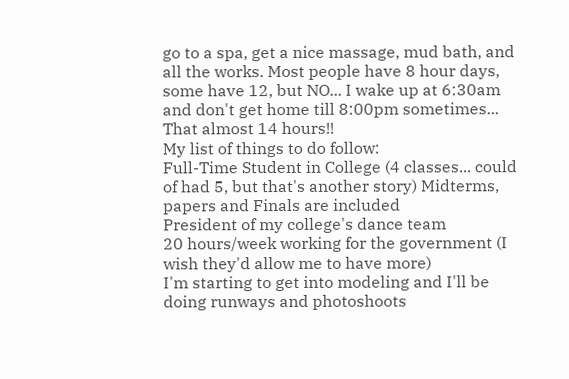go to a spa, get a nice massage, mud bath, and all the works. Most people have 8 hour days, some have 12, but NO... I wake up at 6:30am and don't get home till 8:00pm sometimes... That almost 14 hours!!
My list of things to do follow:
Full-Time Student in College (4 classes... could of had 5, but that's another story) Midterms, papers and Finals are included
President of my college's dance team
20 hours/week working for the government (I wish they'd allow me to have more)
I'm starting to get into modeling and I'll be doing runways and photoshoots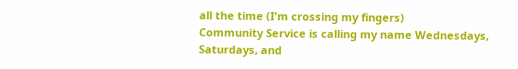all the time (I'm crossing my fingers)
Community Service is calling my name Wednesdays, Saturdays, and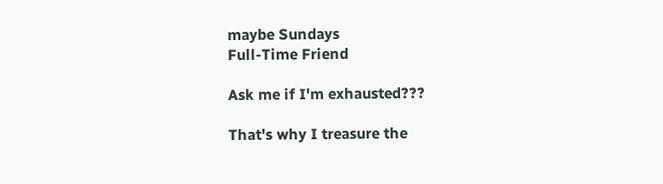maybe Sundays
Full-Time Friend

Ask me if I'm exhausted???

That's why I treasure the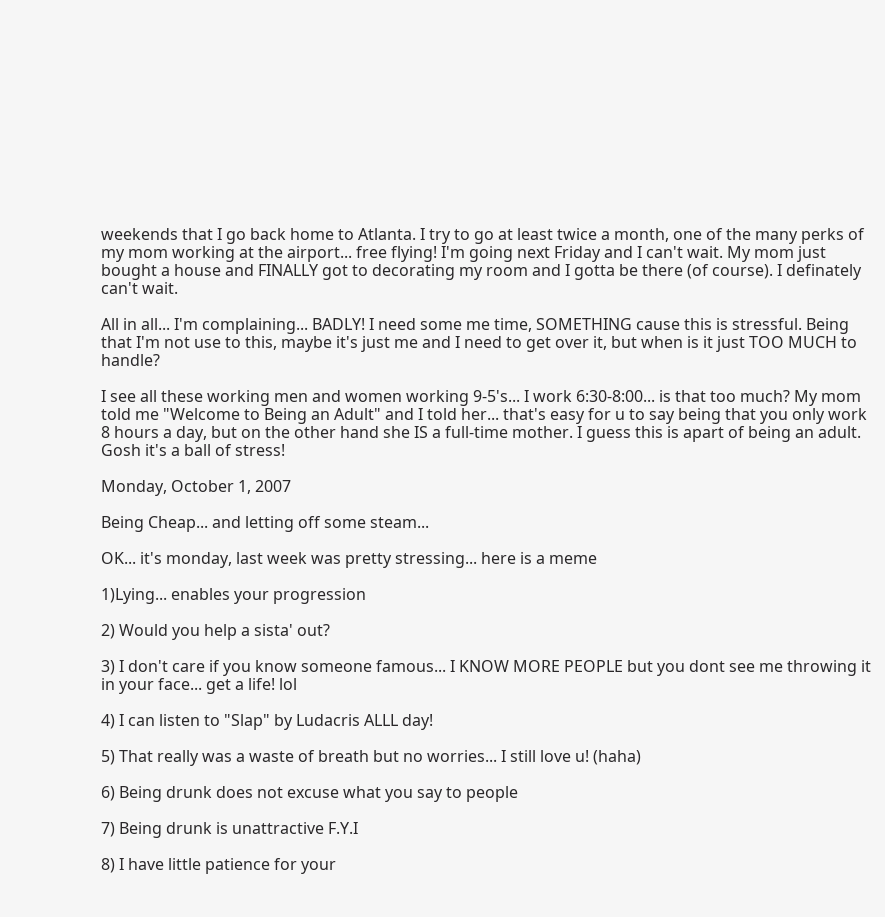weekends that I go back home to Atlanta. I try to go at least twice a month, one of the many perks of my mom working at the airport... free flying! I'm going next Friday and I can't wait. My mom just bought a house and FINALLY got to decorating my room and I gotta be there (of course). I definately can't wait.

All in all... I'm complaining... BADLY! I need some me time, SOMETHING cause this is stressful. Being that I'm not use to this, maybe it's just me and I need to get over it, but when is it just TOO MUCH to handle?

I see all these working men and women working 9-5's... I work 6:30-8:00... is that too much? My mom told me "Welcome to Being an Adult" and I told her... that's easy for u to say being that you only work 8 hours a day, but on the other hand she IS a full-time mother. I guess this is apart of being an adult. Gosh it's a ball of stress!

Monday, October 1, 2007

Being Cheap... and letting off some steam...

OK... it's monday, last week was pretty stressing... here is a meme

1)Lying... enables your progression

2) Would you help a sista' out?

3) I don't care if you know someone famous... I KNOW MORE PEOPLE but you dont see me throwing it in your face... get a life! lol

4) I can listen to "Slap" by Ludacris ALLL day!

5) That really was a waste of breath but no worries... I still love u! (haha)

6) Being drunk does not excuse what you say to people

7) Being drunk is unattractive F.Y.I

8) I have little patience for your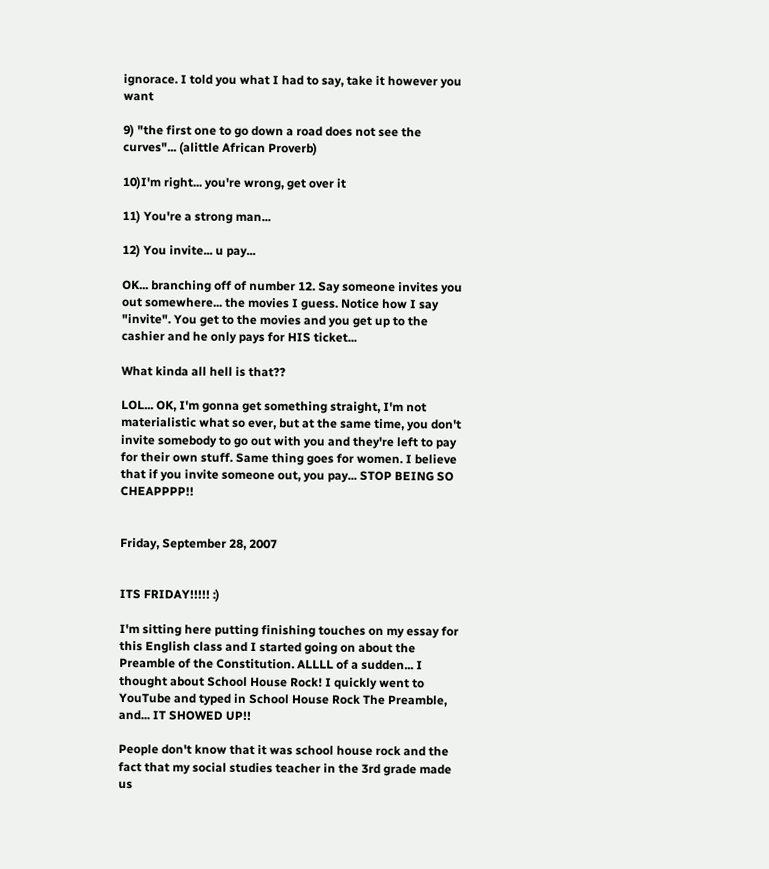ignorace. I told you what I had to say, take it however you want

9) "the first one to go down a road does not see the curves"... (alittle African Proverb)

10)I'm right... you're wrong, get over it

11) You're a strong man...

12) You invite... u pay...

OK... branching off of number 12. Say someone invites you out somewhere... the movies I guess. Notice how I say "invite". You get to the movies and you get up to the cashier and he only pays for HIS ticket...

What kinda all hell is that??

LOL... OK, I'm gonna get something straight, I'm not materialistic what so ever, but at the same time, you don't invite somebody to go out with you and they're left to pay for their own stuff. Same thing goes for women. I believe that if you invite someone out, you pay... STOP BEING SO CHEAPPPP!!


Friday, September 28, 2007


ITS FRIDAY!!!!! :)

I'm sitting here putting finishing touches on my essay for this English class and I started going on about the Preamble of the Constitution. ALLLL of a sudden... I thought about School House Rock! I quickly went to YouTube and typed in School House Rock The Preamble, and... IT SHOWED UP!!

People don't know that it was school house rock and the fact that my social studies teacher in the 3rd grade made us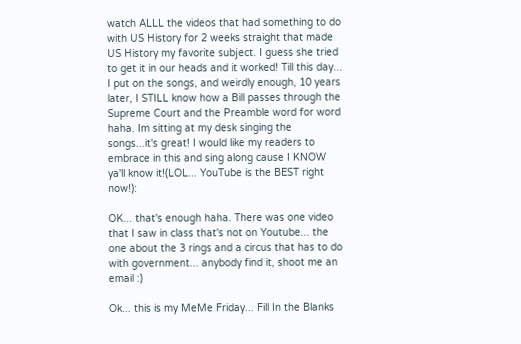watch ALLL the videos that had something to do with US History for 2 weeks straight that made US History my favorite subject. I guess she tried to get it in our heads and it worked! Till this day... I put on the songs, and weirdly enough, 10 years later, I STILL know how a Bill passes through the Supreme Court and the Preamble word for word haha. Im sitting at my desk singing the songs...it's great! I would like my readers to embrace in this and sing along cause I KNOW ya'll know it!(LOL... YouTube is the BEST right now!):

OK... that's enough haha. There was one video that I saw in class that's not on Youtube... the one about the 3 rings and a circus that has to do with government... anybody find it, shoot me an email :)

Ok... this is my MeMe Friday... Fill In the Blanks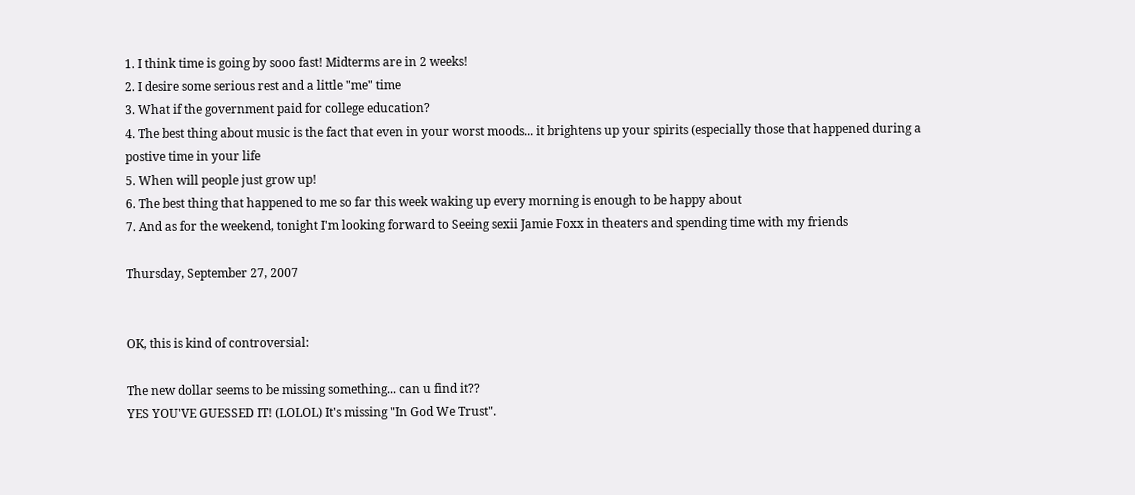1. I think time is going by sooo fast! Midterms are in 2 weeks!
2. I desire some serious rest and a little "me" time
3. What if the government paid for college education?
4. The best thing about music is the fact that even in your worst moods... it brightens up your spirits (especially those that happened during a postive time in your life
5. When will people just grow up!
6. The best thing that happened to me so far this week waking up every morning is enough to be happy about
7. And as for the weekend, tonight I'm looking forward to Seeing sexii Jamie Foxx in theaters and spending time with my friends

Thursday, September 27, 2007


OK, this is kind of controversial:

The new dollar seems to be missing something... can u find it??
YES YOU'VE GUESSED IT! (LOLOL) It's missing "In God We Trust".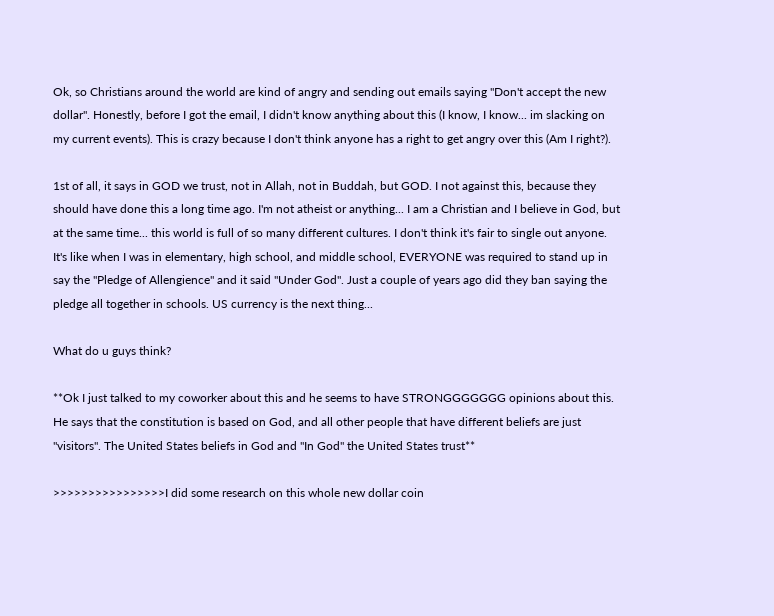Ok, so Christians around the world are kind of angry and sending out emails saying "Don't accept the new dollar". Honestly, before I got the email, I didn't know anything about this (I know, I know... im slacking on my current events). This is crazy because I don't think anyone has a right to get angry over this (Am I right?).

1st of all, it says in GOD we trust, not in Allah, not in Buddah, but GOD. I not against this, because they should have done this a long time ago. I'm not atheist or anything... I am a Christian and I believe in God, but at the same time... this world is full of so many different cultures. I don't think it's fair to single out anyone. It's like when I was in elementary, high school, and middle school, EVERYONE was required to stand up in say the "Pledge of Allengience" and it said "Under God". Just a couple of years ago did they ban saying the pledge all together in schools. US currency is the next thing...

What do u guys think?

**Ok I just talked to my coworker about this and he seems to have STRONGGGGGGG opinions about this. He says that the constitution is based on God, and all other people that have different beliefs are just "visitors". The United States beliefs in God and "In God" the United States trust**

>>>>>>>>>>>>>>>>I did some research on this whole new dollar coin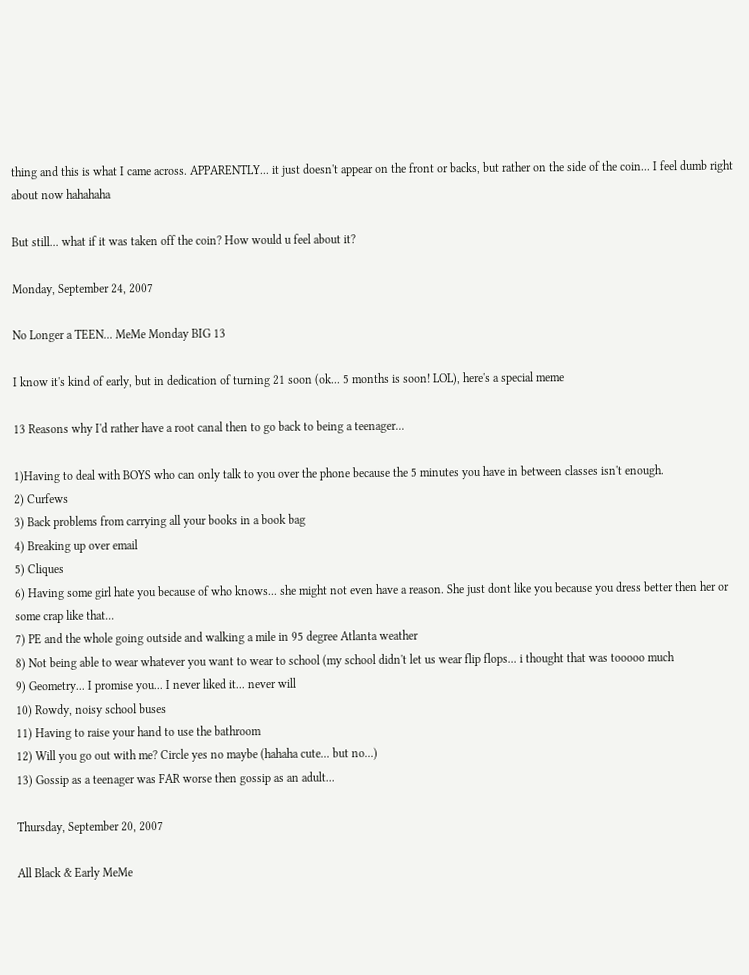thing and this is what I came across. APPARENTLY... it just doesn't appear on the front or backs, but rather on the side of the coin... I feel dumb right about now hahahaha

But still... what if it was taken off the coin? How would u feel about it?

Monday, September 24, 2007

No Longer a TEEN... MeMe Monday BIG 13

I know it's kind of early, but in dedication of turning 21 soon (ok... 5 months is soon! LOL), here's a special meme

13 Reasons why I'd rather have a root canal then to go back to being a teenager...

1)Having to deal with BOYS who can only talk to you over the phone because the 5 minutes you have in between classes isn't enough.
2) Curfews
3) Back problems from carrying all your books in a book bag
4) Breaking up over email
5) Cliques
6) Having some girl hate you because of who knows... she might not even have a reason. She just dont like you because you dress better then her or some crap like that...
7) PE and the whole going outside and walking a mile in 95 degree Atlanta weather
8) Not being able to wear whatever you want to wear to school (my school didn't let us wear flip flops... i thought that was tooooo much
9) Geometry... I promise you... I never liked it... never will
10) Rowdy, noisy school buses
11) Having to raise your hand to use the bathroom
12) Will you go out with me? Circle yes no maybe (hahaha cute... but no...)
13) Gossip as a teenager was FAR worse then gossip as an adult...

Thursday, September 20, 2007

All Black & Early MeMe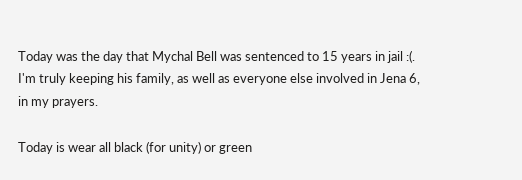Today was the day that Mychal Bell was sentenced to 15 years in jail :(. I'm truly keeping his family, as well as everyone else involved in Jena 6, in my prayers.

Today is wear all black (for unity) or green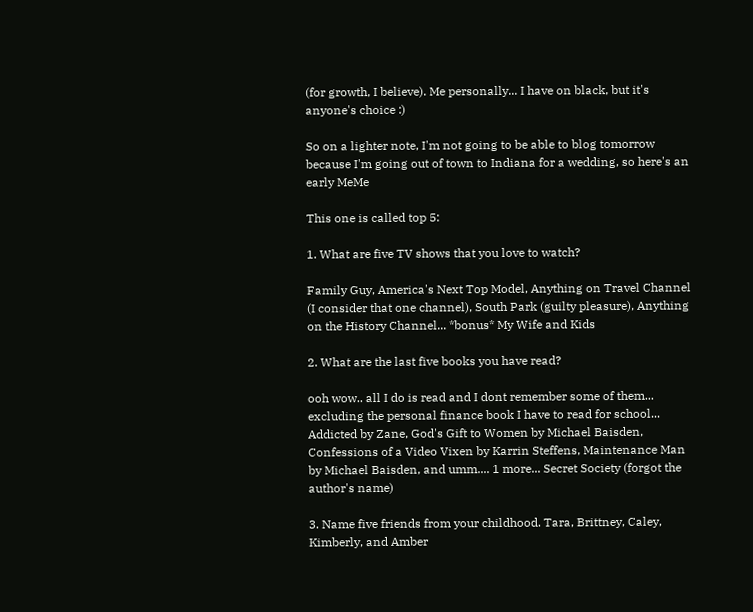(for growth, I believe). Me personally... I have on black, but it's anyone's choice :)

So on a lighter note, I'm not going to be able to blog tomorrow because I'm going out of town to Indiana for a wedding, so here's an early MeMe

This one is called top 5:

1. What are five TV shows that you love to watch?

Family Guy, America's Next Top Model, Anything on Travel Channel (I consider that one channel), South Park (guilty pleasure), Anything on the History Channel... *bonus* My Wife and Kids

2. What are the last five books you have read?

ooh wow.. all I do is read and I dont remember some of them... excluding the personal finance book I have to read for school... Addicted by Zane, God's Gift to Women by Michael Baisden, Confessions of a Video Vixen by Karrin Steffens, Maintenance Man by Michael Baisden, and umm.... 1 more... Secret Society (forgot the author's name)

3. Name five friends from your childhood. Tara, Brittney, Caley, Kimberly, and Amber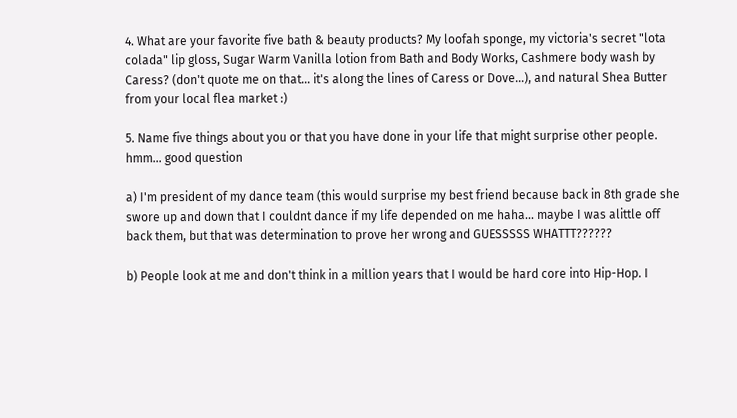4. What are your favorite five bath & beauty products? My loofah sponge, my victoria's secret "lota colada" lip gloss, Sugar Warm Vanilla lotion from Bath and Body Works, Cashmere body wash by Caress? (don't quote me on that... it's along the lines of Caress or Dove...), and natural Shea Butter from your local flea market :)

5. Name five things about you or that you have done in your life that might surprise other people.
hmm... good question

a) I'm president of my dance team (this would surprise my best friend because back in 8th grade she swore up and down that I couldnt dance if my life depended on me haha... maybe I was alittle off back them, but that was determination to prove her wrong and GUESSSSS WHATTT??????

b) People look at me and don't think in a million years that I would be hard core into Hip-Hop. I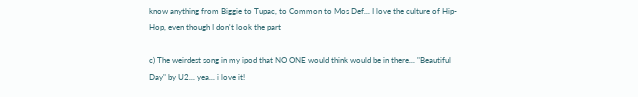know anything from Biggie to Tupac, to Common to Mos Def... I love the culture of Hip-Hop, even though I don't look the part

c) The weirdest song in my ipod that NO ONE would think would be in there... "Beautiful Day" by U2... yea... i love it!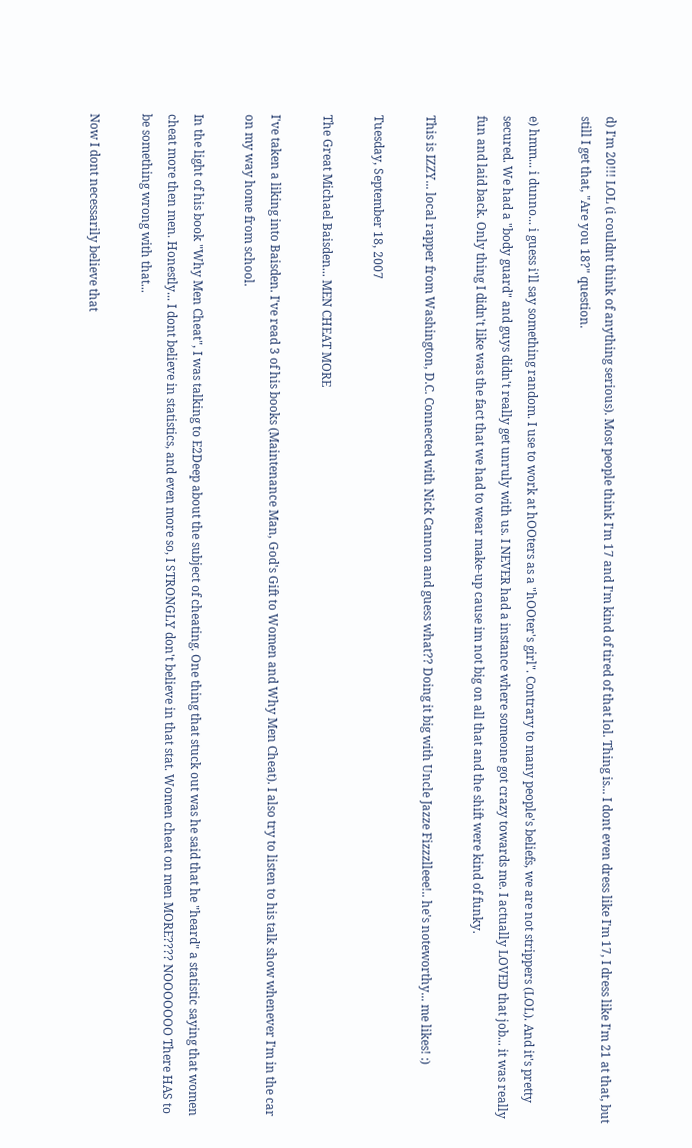d) I'm 20!!! LOL (i couldnt think of anything serious). Most people think I'm 17 and I'm kind of tired of that lol. Thing is... I dont even dress like I'm 17, I dress like I'm 21 at that, but still I get that, "Are you 18?" question.

e) hmm... i dunno... i guess i'll say something random. I use to work at hOOters as a "hOOter's girl". Contrary to many people's beliefs, we are not strippers (LOL). And it's pretty secured. We had a "body guard" and guys didn't really get unruly with us. I NEVER had a instance where someone got crazy towards me. I actually LOVED that job... it was really fun and laid back. Only thing I didn't like was the fact that we had to wear make-up cause im not big on all that and the shift were kind of funky.

This is IZZY... local rapper from Washington, D.C. Connected with Nick Cannon and guess what?? Doing it big with Uncle Jazze Fizzzlleee!.. he's noteworthy... me likes! :)

Tuesday, September 18, 2007

The Great Michael Baisden... MEN CHEAT MORE

I've taken a liking into Baisden. I've read 3 of his books (Maintenance Man, God's Gift to Women and Why Men Cheat). I also try to listen to his talk show whenever I'm in the car on my way home from school.

In the light of his book "Why Men Cheat", I was talking to E2Deep about the subject of cheating. One thing that stuck out was he said that he "heard" a statistic saying that women cheat more then men. Honestly... I dont believe in statistics, and even more so, I STRONGLY don't believe in that stat. Women cheat on men MORE???? NOOOOOOO There HAS to be something wrong with that...

Now I dont necessarily believe that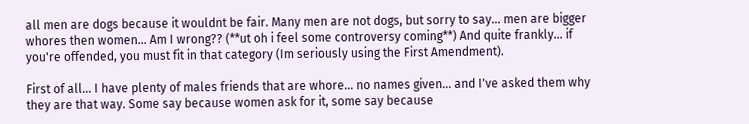all men are dogs because it wouldnt be fair. Many men are not dogs, but sorry to say... men are bigger whores then women... Am I wrong?? (**ut oh i feel some controversy coming**) And quite frankly... if you're offended, you must fit in that category (Im seriously using the First Amendment).

First of all... I have plenty of males friends that are whore... no names given... and I've asked them why they are that way. Some say because women ask for it, some say because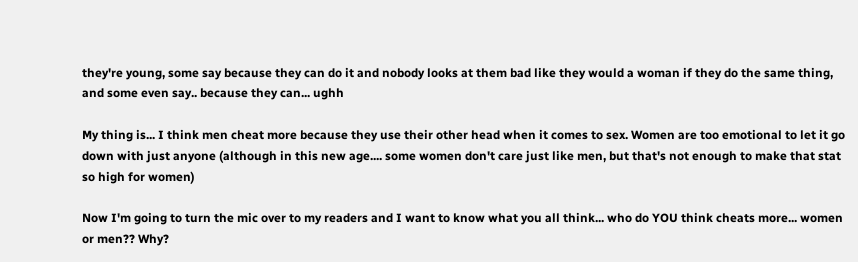they're young, some say because they can do it and nobody looks at them bad like they would a woman if they do the same thing, and some even say.. because they can... ughh

My thing is... I think men cheat more because they use their other head when it comes to sex. Women are too emotional to let it go down with just anyone (although in this new age.... some women don't care just like men, but that's not enough to make that stat so high for women)

Now I'm going to turn the mic over to my readers and I want to know what you all think... who do YOU think cheats more... women or men?? Why?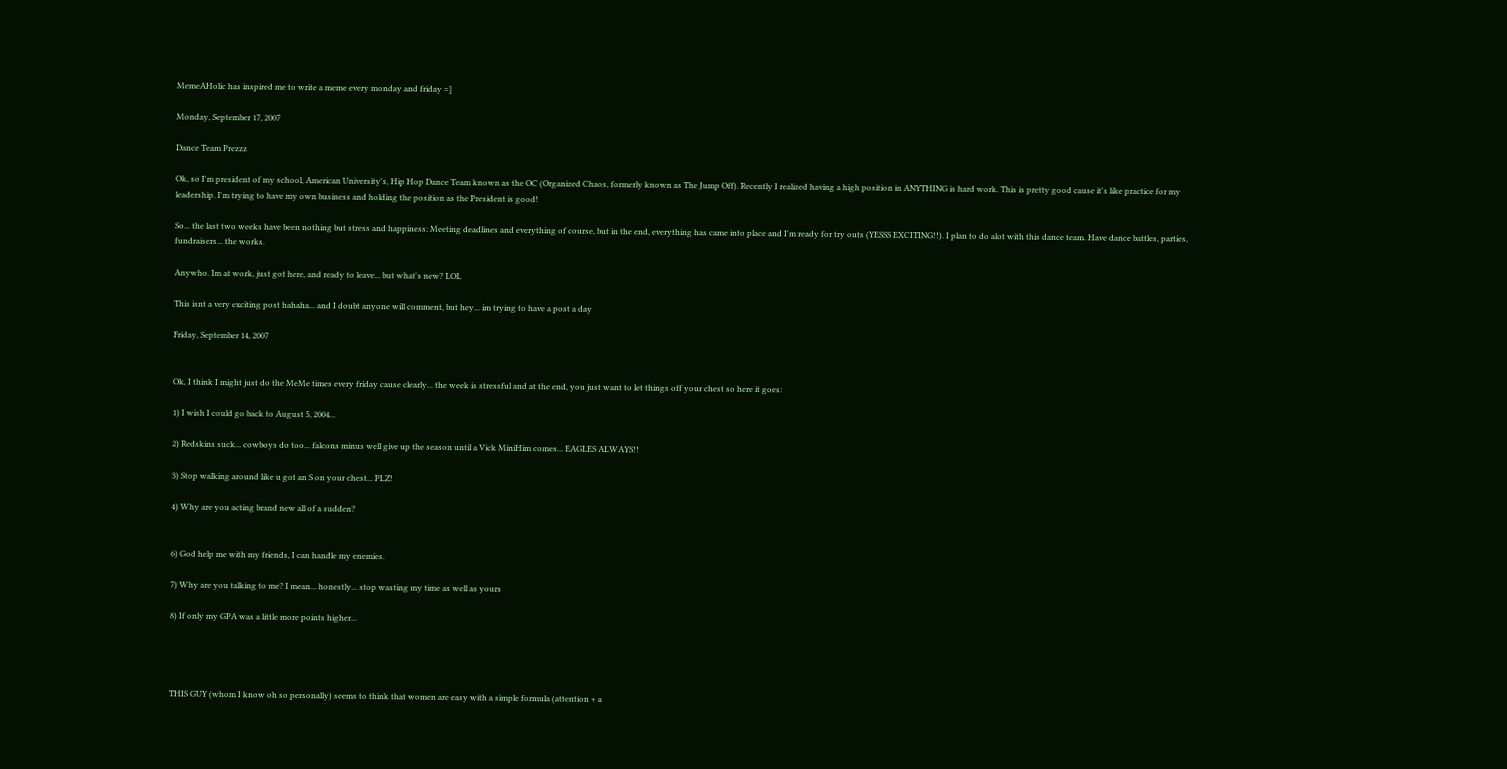MemeAHolic has inspired me to write a meme every monday and friday =]

Monday, September 17, 2007

Dance Team Prezzz

Ok, so I'm president of my school, American University's, Hip Hop Dance Team known as the OC (Organized Chaos, formerly known as The Jump Off). Recently I realized having a high position in ANYTHING is hard work. This is pretty good cause it's like practice for my leadership. I'm trying to have my own business and holding the position as the President is good!

So... the last two weeks have been nothing but stress and happiness: Meeting deadlines and everything of course, but in the end, everything has came into place and I'm ready for try outs (YESSS EXCITING!!). I plan to do alot with this dance team. Have dance battles, parties, fundraisers... the works.

Anywho. Im at work, just got here, and ready to leave... but what's new? LOL

This isnt a very exciting post hahaha... and I doubt anyone will comment, but hey... im trying to have a post a day

Friday, September 14, 2007


Ok, I think I might just do the MeMe times every friday cause clearly... the week is stressful and at the end, you just want to let things off your chest so here it goes:

1) I wish I could go back to August 5, 2004...

2) Redskins suck... cowboys do too... falcons minus well give up the season until a Vick MiniHim comes... EAGLES ALWAYS!!

3) Stop walking around like u got an S on your chest... PLZ!

4) Why are you acting brand new all of a sudden?


6) God help me with my friends, I can handle my enemies.

7) Why are you talking to me? I mean... honestly... stop wasting my time as well as yours

8) If only my GPA was a little more points higher...




THIS GUY (whom I know oh so personally) seems to think that women are easy with a simple formula (attention + a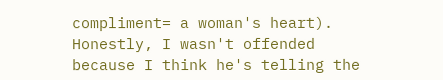compliment= a woman's heart). Honestly, I wasn't offended because I think he's telling the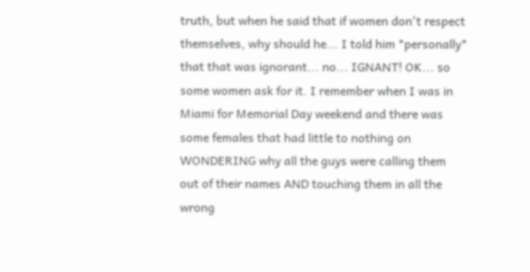truth, but when he said that if women don't respect themselves, why should he... I told him *personally* that that was ignorant... no... IGNANT! OK... so some women ask for it. I remember when I was in Miami for Memorial Day weekend and there was some females that had little to nothing on WONDERING why all the guys were calling them out of their names AND touching them in all the wrong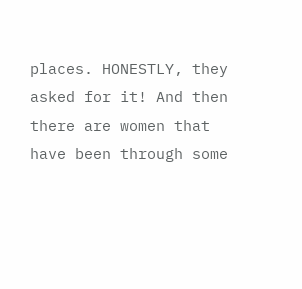places. HONESTLY, they asked for it! And then there are women that have been through some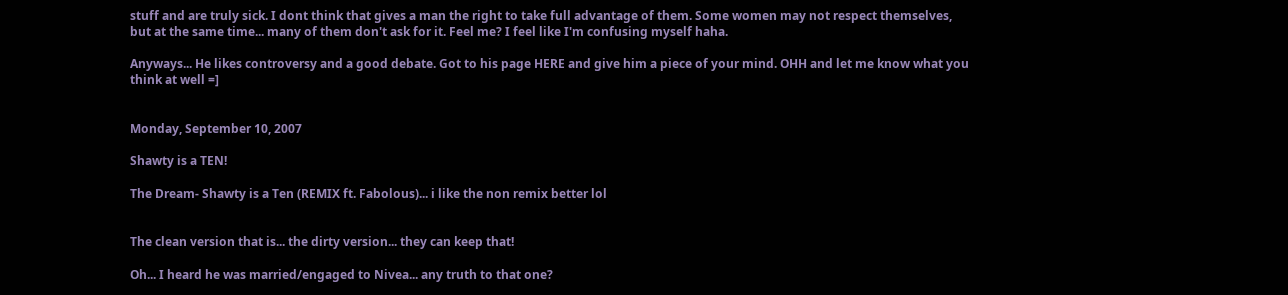stuff and are truly sick. I dont think that gives a man the right to take full advantage of them. Some women may not respect themselves, but at the same time... many of them don't ask for it. Feel me? I feel like I'm confusing myself haha.

Anyways... He likes controversy and a good debate. Got to his page HERE and give him a piece of your mind. OHH and let me know what you think at well =]


Monday, September 10, 2007

Shawty is a TEN!

The Dream- Shawty is a Ten (REMIX ft. Fabolous)... i like the non remix better lol


The clean version that is... the dirty version... they can keep that!

Oh... I heard he was married/engaged to Nivea... any truth to that one?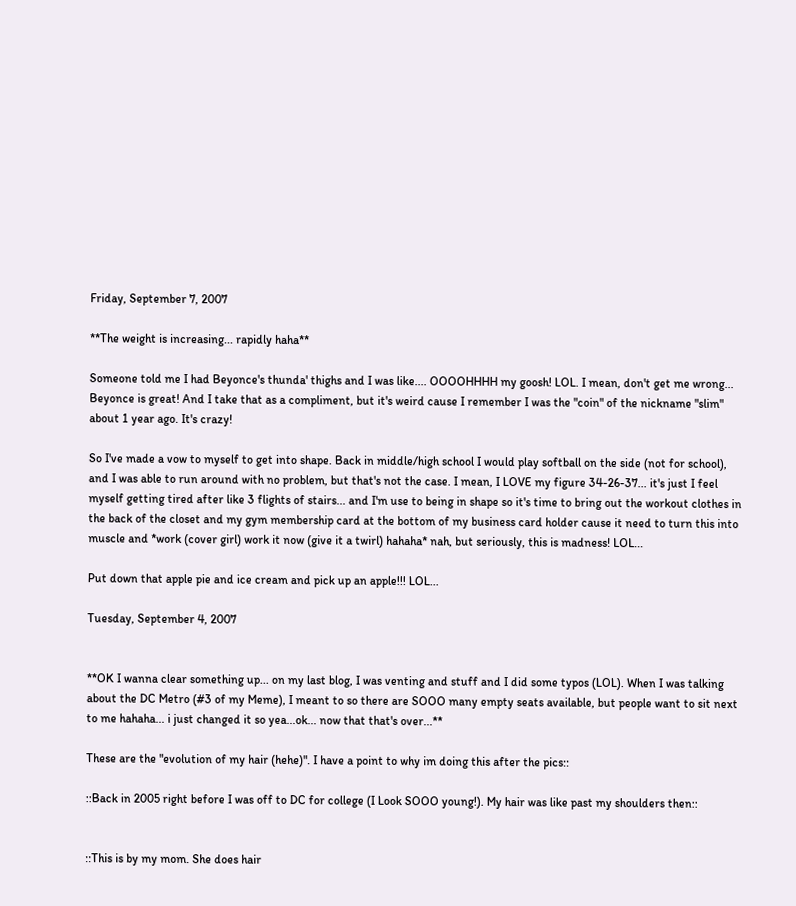Friday, September 7, 2007

**The weight is increasing... rapidly haha**

Someone told me I had Beyonce's thunda' thighs and I was like.... OOOOHHHH my goosh! LOL. I mean, don't get me wrong... Beyonce is great! And I take that as a compliment, but it's weird cause I remember I was the "coin" of the nickname "slim" about 1 year ago. It's crazy!

So I've made a vow to myself to get into shape. Back in middle/high school I would play softball on the side (not for school), and I was able to run around with no problem, but that's not the case. I mean, I LOVE my figure 34-26-37... it's just I feel myself getting tired after like 3 flights of stairs... and I'm use to being in shape so it's time to bring out the workout clothes in the back of the closet and my gym membership card at the bottom of my business card holder cause it need to turn this into muscle and *work (cover girl) work it now (give it a twirl) hahaha* nah, but seriously, this is madness! LOL...

Put down that apple pie and ice cream and pick up an apple!!! LOL...

Tuesday, September 4, 2007


**OK I wanna clear something up... on my last blog, I was venting and stuff and I did some typos (LOL). When I was talking about the DC Metro (#3 of my Meme), I meant to so there are SOOO many empty seats available, but people want to sit next to me hahaha... i just changed it so yea...ok... now that that's over...**

These are the "evolution of my hair (hehe)". I have a point to why im doing this after the pics::

::Back in 2005 right before I was off to DC for college (I Look SOOO young!). My hair was like past my shoulders then::


::This is by my mom. She does hair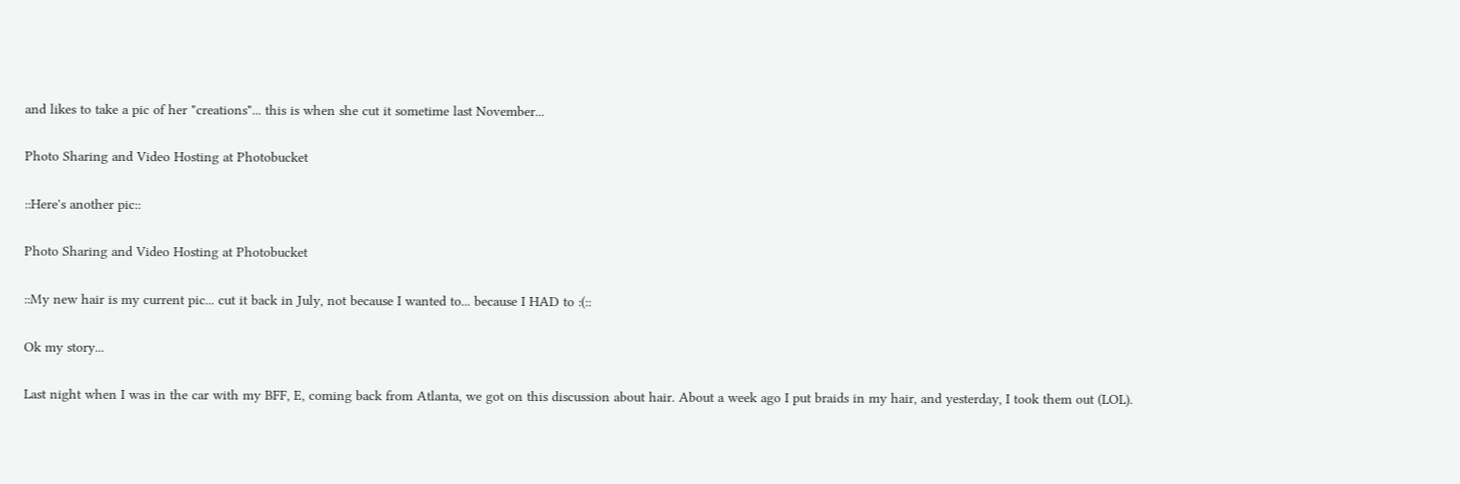and likes to take a pic of her "creations"... this is when she cut it sometime last November...

Photo Sharing and Video Hosting at Photobucket

::Here's another pic::

Photo Sharing and Video Hosting at Photobucket

::My new hair is my current pic... cut it back in July, not because I wanted to... because I HAD to :(::

Ok my story...

Last night when I was in the car with my BFF, E, coming back from Atlanta, we got on this discussion about hair. About a week ago I put braids in my hair, and yesterday, I took them out (LOL).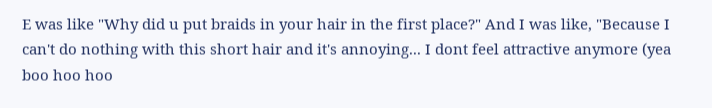E was like "Why did u put braids in your hair in the first place?" And I was like, "Because I can't do nothing with this short hair and it's annoying... I dont feel attractive anymore (yea boo hoo hoo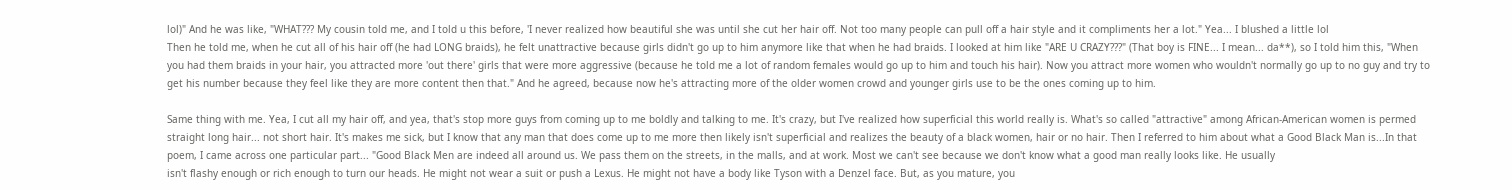lol)" And he was like, "WHAT??? My cousin told me, and I told u this before, 'I never realized how beautiful she was until she cut her hair off. Not too many people can pull off a hair style and it compliments her a lot." Yea... I blushed a little lol
Then he told me, when he cut all of his hair off (he had LONG braids), he felt unattractive because girls didn't go up to him anymore like that when he had braids. I looked at him like "ARE U CRAZY???" (That boy is FINE... I mean... da**), so I told him this, "When you had them braids in your hair, you attracted more 'out there' girls that were more aggressive (because he told me a lot of random females would go up to him and touch his hair). Now you attract more women who wouldn't normally go up to no guy and try to get his number because they feel like they are more content then that." And he agreed, because now he's attracting more of the older women crowd and younger girls use to be the ones coming up to him.

Same thing with me. Yea, I cut all my hair off, and yea, that's stop more guys from coming up to me boldly and talking to me. It's crazy, but I've realized how superficial this world really is. What's so called "attractive" among African-American women is permed straight long hair... not short hair. It's makes me sick, but I know that any man that does come up to me more then likely isn't superficial and realizes the beauty of a black women, hair or no hair. Then I referred to him about what a Good Black Man is...In that poem, I came across one particular part... "Good Black Men are indeed all around us. We pass them on the streets, in the malls, and at work. Most we can't see because we don't know what a good man really looks like. He usually
isn't flashy enough or rich enough to turn our heads. He might not wear a suit or push a Lexus. He might not have a body like Tyson with a Denzel face. But, as you mature, you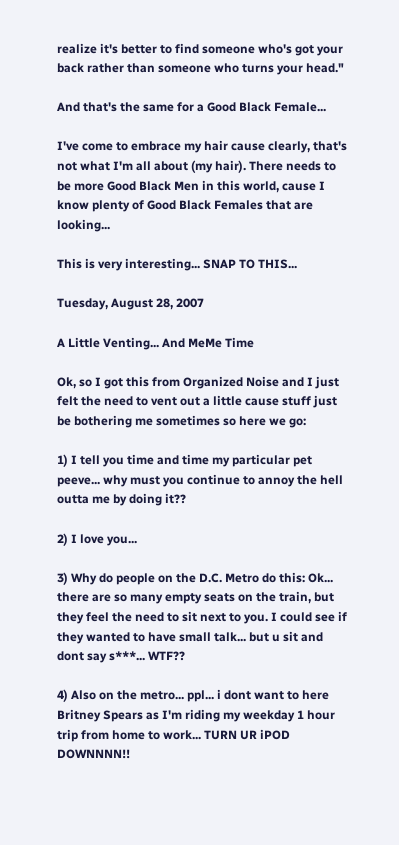realize it's better to find someone who's got your back rather than someone who turns your head."

And that's the same for a Good Black Female...

I've come to embrace my hair cause clearly, that's not what I'm all about (my hair). There needs to be more Good Black Men in this world, cause I know plenty of Good Black Females that are looking...

This is very interesting... SNAP TO THIS...

Tuesday, August 28, 2007

A Little Venting... And MeMe Time

Ok, so I got this from Organized Noise and I just felt the need to vent out a little cause stuff just be bothering me sometimes so here we go:

1) I tell you time and time my particular pet peeve... why must you continue to annoy the hell outta me by doing it??

2) I love you...

3) Why do people on the D.C. Metro do this: Ok... there are so many empty seats on the train, but they feel the need to sit next to you. I could see if they wanted to have small talk... but u sit and dont say s***... WTF??

4) Also on the metro... ppl... i dont want to here Britney Spears as I'm riding my weekday 1 hour trip from home to work... TURN UR iPOD DOWNNNN!!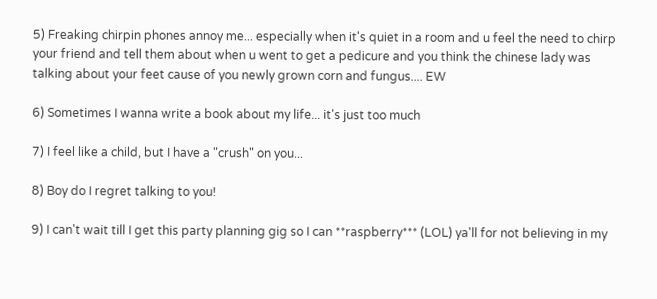5) Freaking chirpin phones annoy me... especially when it's quiet in a room and u feel the need to chirp your friend and tell them about when u went to get a pedicure and you think the chinese lady was talking about your feet cause of you newly grown corn and fungus.... EW

6) Sometimes I wanna write a book about my life... it's just too much

7) I feel like a child, but I have a "crush" on you...

8) Boy do I regret talking to you!

9) I can't wait till I get this party planning gig so I can **raspberry*** (LOL) ya'll for not believing in my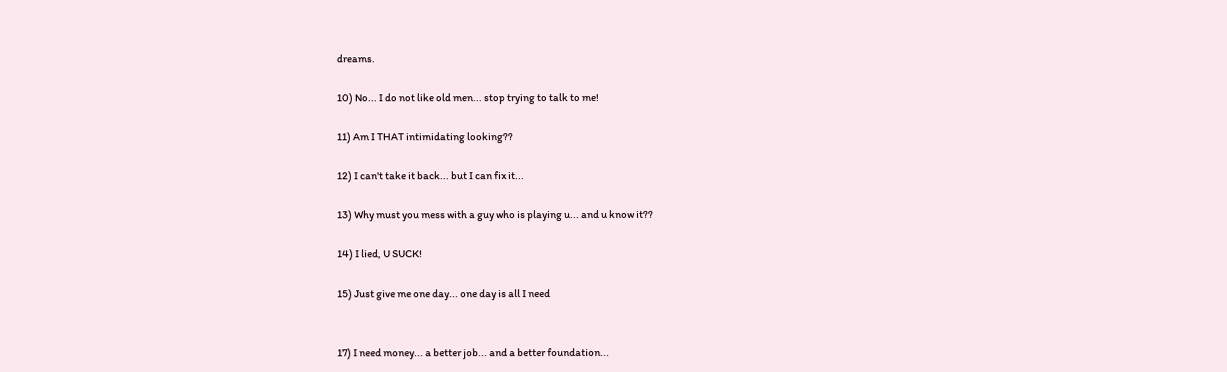dreams.

10) No... I do not like old men... stop trying to talk to me!

11) Am I THAT intimidating looking??

12) I can't take it back... but I can fix it...

13) Why must you mess with a guy who is playing u... and u know it??

14) I lied, U SUCK!

15) Just give me one day... one day is all I need


17) I need money... a better job... and a better foundation...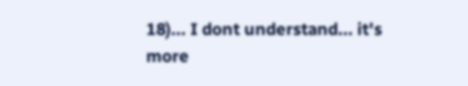18)... I dont understand... it's more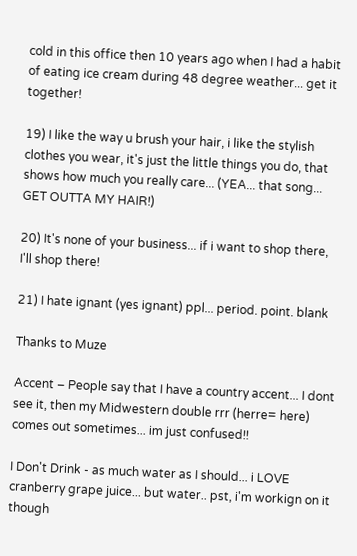cold in this office then 10 years ago when I had a habit of eating ice cream during 48 degree weather... get it together!

19) I like the way u brush your hair, i like the stylish clothes you wear, it's just the little things you do, that shows how much you really care... (YEA... that song... GET OUTTA MY HAIR!)

20) It's none of your business... if i want to shop there, I'll shop there!

21) I hate ignant (yes ignant) ppl... period. point. blank

Thanks to Muze

Accent – People say that I have a country accent... I dont see it, then my Midwestern double rrr (herre= here) comes out sometimes... im just confused!!

I Don't Drink - as much water as I should... i LOVE cranberry grape juice... but water.. pst, i'm workign on it though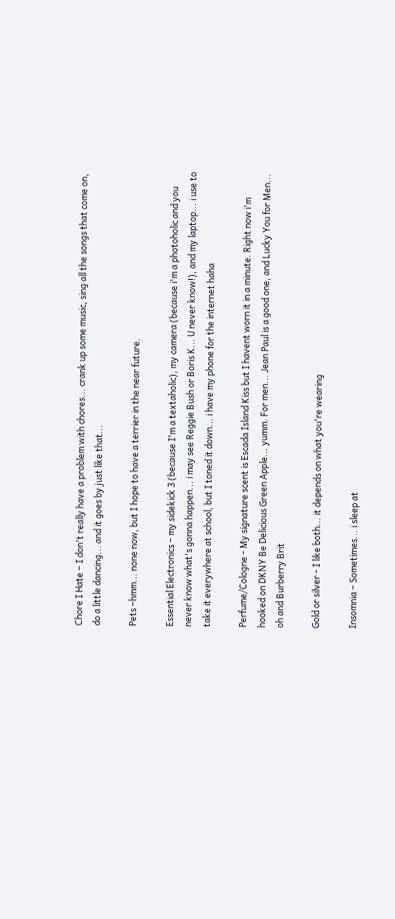Chore I Hate – I don't really have a problem with chores... crank up some music, sing all the songs that come on, do a little dancing... and it goes by just like that...

Pets –hmm... none now, but I hope to have a terrier in the near future.

Essential Electronics – my sidekick 3 (because I'm a textaholic), my camera (because i'm a photoholic and you never know what's gonna happen... i may see Reggie Bush or Boris K... U never know!), and my laptop... i use to take it everywhere at school, but I toned it down... i have my phone for the internet haha

Perfume/Cologne - My signature scent is Escada Island Kiss but I havent worn it in a minute. Right now i'm hooked on DKNY Be Delicious Green Apple... yumm. For men... Jean Paul is a good one, and Lucky You for Men... oh and Burberry Brit

Gold or silver - I like both... it depends on what you're wearing

Insomnia – Sometimes... i sleep at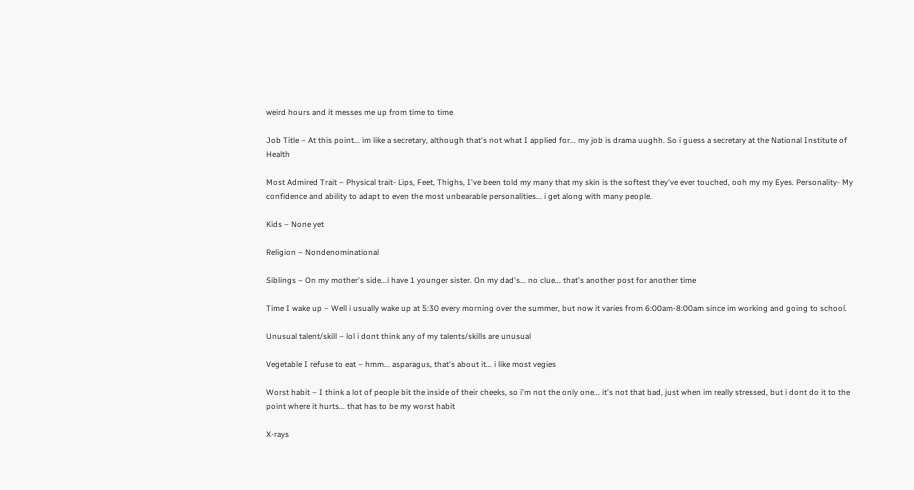weird hours and it messes me up from time to time

Job Title – At this point... im like a secretary, although that's not what I applied for... my job is drama uughh. So i guess a secretary at the National Institute of Health

Most Admired Trait – Physical trait- Lips, Feet, Thighs, I've been told my many that my skin is the softest they've ever touched, ooh my my Eyes. Personality- My confidence and ability to adapt to even the most unbearable personalities... i get along with many people.

Kids – None yet

Religion – Nondenominational

Siblings – On my mother's side...i have 1 younger sister. On my dad's... no clue... that's another post for another time

Time I wake up – Well i usually wake up at 5:30 every morning over the summer, but now it varies from 6:00am-8:00am since im working and going to school.

Unusual talent/skill – lol i dont think any of my talents/skills are unusual

Vegetable I refuse to eat – hmm... asparagus, that's about it... i like most vegies

Worst habit – I think a lot of people bit the inside of their cheeks, so i'm not the only one... it's not that bad, just when im really stressed, but i dont do it to the point where it hurts... that has to be my worst habit

X-rays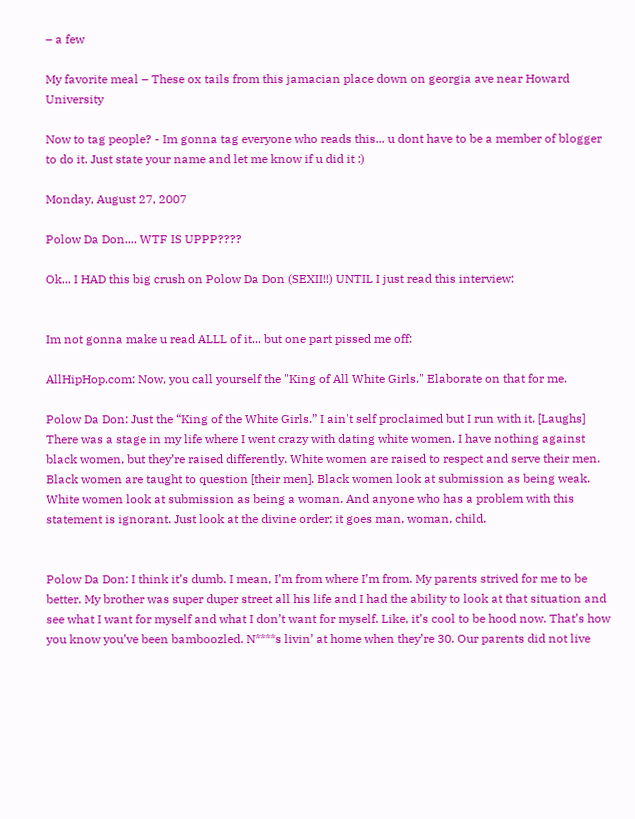– a few

My favorite meal – These ox tails from this jamacian place down on georgia ave near Howard University

Now to tag people? - Im gonna tag everyone who reads this... u dont have to be a member of blogger to do it. Just state your name and let me know if u did it :)

Monday, August 27, 2007

Polow Da Don.... WTF IS UPPP????

Ok... I HAD this big crush on Polow Da Don (SEXII!!) UNTIL I just read this interview:


Im not gonna make u read ALLL of it... but one part pissed me off:

AllHipHop.com: Now, you call yourself the "King of All White Girls." Elaborate on that for me.

Polow Da Don: Just the “King of the White Girls.” I ain't self proclaimed but I run with it. [Laughs] There was a stage in my life where I went crazy with dating white women. I have nothing against black women, but they’re raised differently. White women are raised to respect and serve their men. Black women are taught to question [their men]. Black women look at submission as being weak. White women look at submission as being a woman. And anyone who has a problem with this statement is ignorant. Just look at the divine order; it goes man, woman, child.


Polow Da Don: I think it’s dumb. I mean, I’m from where I’m from. My parents strived for me to be better. My brother was super duper street all his life and I had the ability to look at that situation and see what I want for myself and what I don’t want for myself. Like, it’s cool to be hood now. That’s how you know you’ve been bamboozled. N****s livin’ at home when they’re 30. Our parents did not live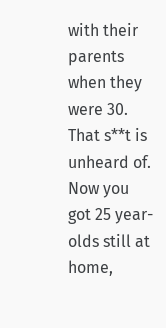with their parents when they were 30. That s**t is unheard of. Now you got 25 year-olds still at home,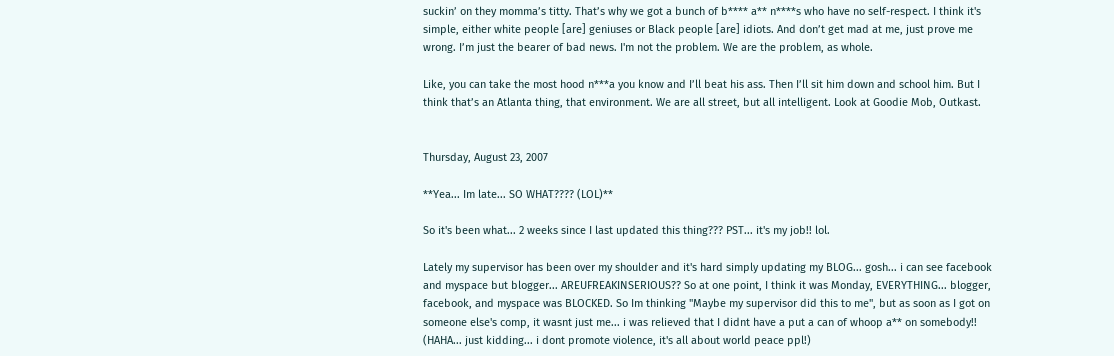suckin’ on they momma’s titty. That’s why we got a bunch of b**** a** n****s who have no self-respect. I think it's simple, either white people [are] geniuses or Black people [are] idiots. And don’t get mad at me, just prove me wrong. I’m just the bearer of bad news. I'm not the problem. We are the problem, as whole.

Like, you can take the most hood n***a you know and I’ll beat his ass. Then I’ll sit him down and school him. But I think that’s an Atlanta thing, that environment. We are all street, but all intelligent. Look at Goodie Mob, Outkast.


Thursday, August 23, 2007

**Yea... Im late... SO WHAT???? (LOL)**

So it's been what... 2 weeks since I last updated this thing??? PST... it's my job!! lol.

Lately my supervisor has been over my shoulder and it's hard simply updating my BLOG... gosh... i can see facebook and myspace but blogger... AREUFREAKINSERIOUS?? So at one point, I think it was Monday, EVERYTHING... blogger, facebook, and myspace was BLOCKED. So Im thinking "Maybe my supervisor did this to me", but as soon as I got on someone else's comp, it wasnt just me... i was relieved that I didnt have a put a can of whoop a** on somebody!! (HAHA... just kidding... i dont promote violence, it's all about world peace ppl!)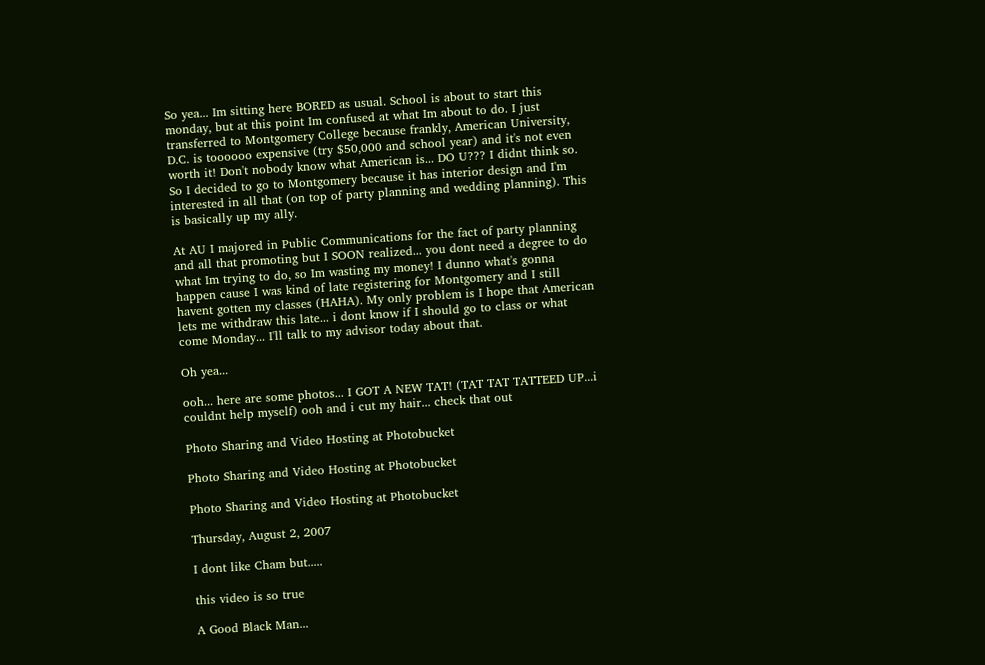So yea... Im sitting here BORED as usual. School is about to start this monday, but at this point Im confused at what Im about to do. I just transferred to Montgomery College because frankly, American University, D.C. is toooooo expensive (try $50,000 and school year) and it's not even worth it! Don't nobody know what American is... DO U??? I didnt think so. So I decided to go to Montgomery because it has interior design and I'm interested in all that (on top of party planning and wedding planning). This is basically up my ally.

At AU I majored in Public Communications for the fact of party planning and all that promoting but I SOON realized... you dont need a degree to do what Im trying to do, so Im wasting my money! I dunno what's gonna happen cause I was kind of late registering for Montgomery and I still havent gotten my classes (HAHA). My only problem is I hope that American lets me withdraw this late... i dont know if I should go to class or what come Monday... I'll talk to my advisor today about that.

Oh yea...

ooh... here are some photos... I GOT A NEW TAT! (TAT TAT TATTEED UP...i couldnt help myself) ooh and i cut my hair... check that out

Photo Sharing and Video Hosting at Photobucket

Photo Sharing and Video Hosting at Photobucket

Photo Sharing and Video Hosting at Photobucket

Thursday, August 2, 2007

I dont like Cham but.....

this video is so true

A Good Black Man...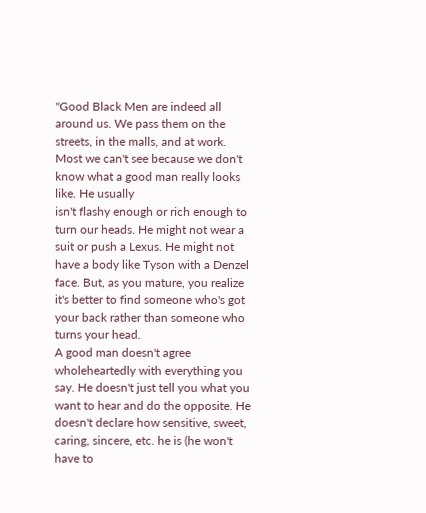"Good Black Men are indeed all around us. We pass them on the streets, in the malls, and at work. Most we can't see because we don't know what a good man really looks like. He usually
isn't flashy enough or rich enough to turn our heads. He might not wear a suit or push a Lexus. He might not have a body like Tyson with a Denzel face. But, as you mature, you realize it's better to find someone who's got your back rather than someone who turns your head.
A good man doesn't agree wholeheartedly with everything you say. He doesn't just tell you what you want to hear and do the opposite. He doesn't declare how sensitive, sweet, caring, sincere, etc. he is (he won't have to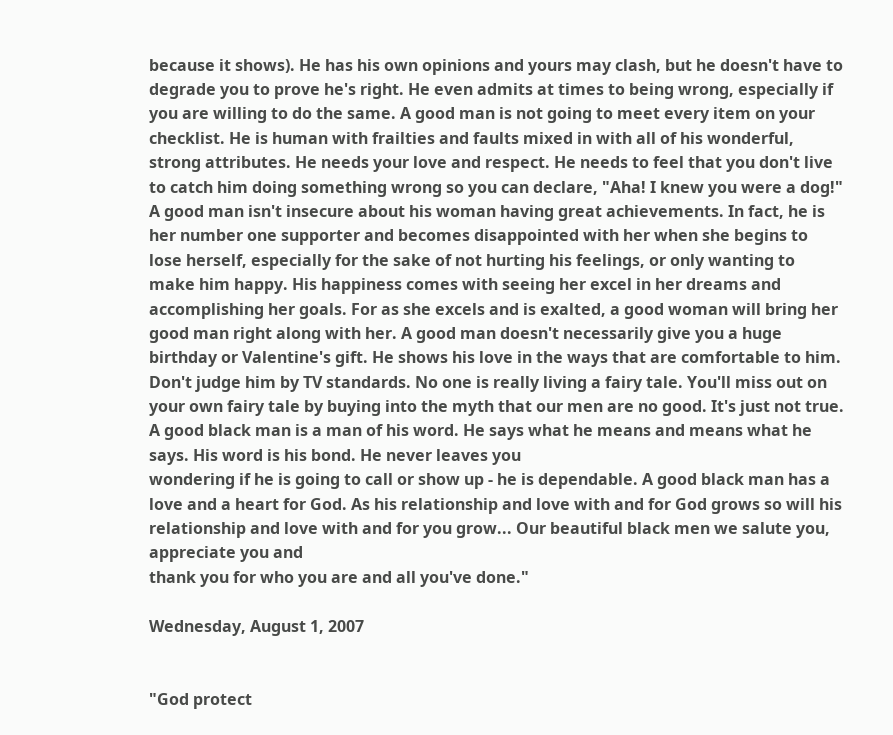because it shows). He has his own opinions and yours may clash, but he doesn't have to degrade you to prove he's right. He even admits at times to being wrong, especially if you are willing to do the same. A good man is not going to meet every item on your checklist. He is human with frailties and faults mixed in with all of his wonderful, strong attributes. He needs your love and respect. He needs to feel that you don't live to catch him doing something wrong so you can declare, "Aha! I knew you were a dog!"
A good man isn't insecure about his woman having great achievements. In fact, he is her number one supporter and becomes disappointed with her when she begins to lose herself, especially for the sake of not hurting his feelings, or only wanting to make him happy. His happiness comes with seeing her excel in her dreams and accomplishing her goals. For as she excels and is exalted, a good woman will bring her good man right along with her. A good man doesn't necessarily give you a huge birthday or Valentine's gift. He shows his love in the ways that are comfortable to him. Don't judge him by TV standards. No one is really living a fairy tale. You'll miss out on your own fairy tale by buying into the myth that our men are no good. It's just not true. A good black man is a man of his word. He says what he means and means what he says. His word is his bond. He never leaves you
wondering if he is going to call or show up - he is dependable. A good black man has a love and a heart for God. As his relationship and love with and for God grows so will his relationship and love with and for you grow... Our beautiful black men we salute you, appreciate you and
thank you for who you are and all you've done."

Wednesday, August 1, 2007


"God protect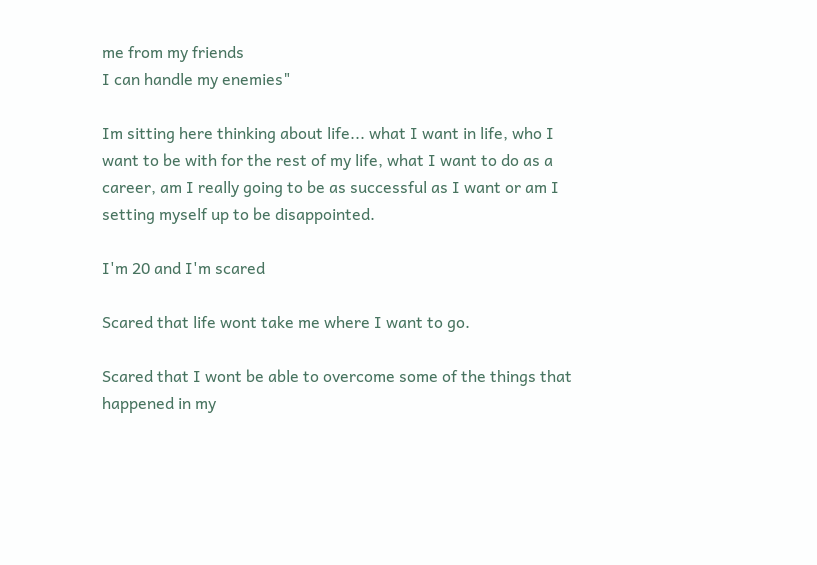me from my friends
I can handle my enemies"

Im sitting here thinking about life... what I want in life, who I want to be with for the rest of my life, what I want to do as a career, am I really going to be as successful as I want or am I setting myself up to be disappointed.

I'm 20 and I'm scared

Scared that life wont take me where I want to go.

Scared that I wont be able to overcome some of the things that happened in my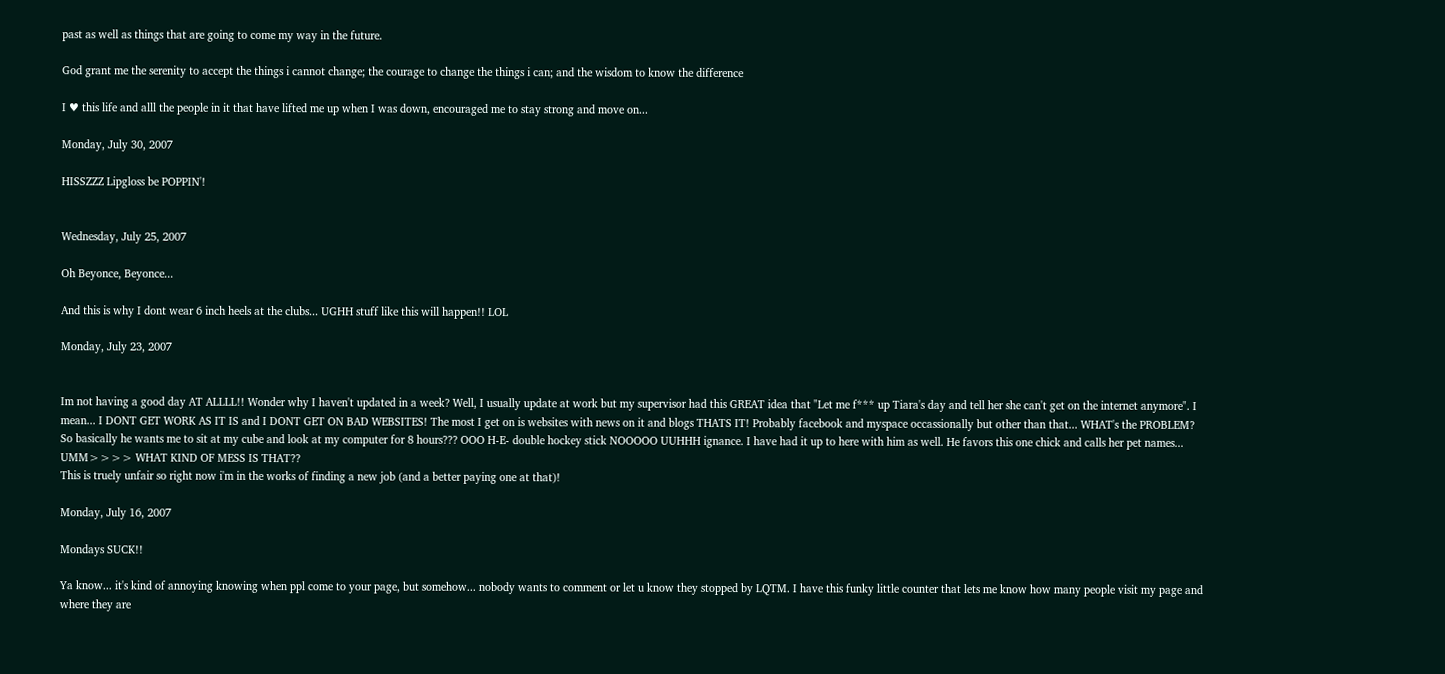past as well as things that are going to come my way in the future.

God grant me the serenity to accept the things i cannot change; the courage to change the things i can; and the wisdom to know the difference

I ♥ this life and alll the people in it that have lifted me up when I was down, encouraged me to stay strong and move on...

Monday, July 30, 2007

HISSZZZ Lipgloss be POPPIN'!


Wednesday, July 25, 2007

Oh Beyonce, Beyonce...

And this is why I dont wear 6 inch heels at the clubs... UGHH stuff like this will happen!! LOL

Monday, July 23, 2007


Im not having a good day AT ALLLL!! Wonder why I haven't updated in a week? Well, I usually update at work but my supervisor had this GREAT idea that "Let me f*** up Tiara's day and tell her she can't get on the internet anymore". I mean... I DONT GET WORK AS IT IS and I DONT GET ON BAD WEBSITES! The most I get on is websites with news on it and blogs THATS IT! Probably facebook and myspace occassionally but other than that... WHAT's the PROBLEM?
So basically he wants me to sit at my cube and look at my computer for 8 hours??? OOO H-E- double hockey stick NOOOOO UUHHH ignance. I have had it up to here with him as well. He favors this one chick and calls her pet names... UMM>>>> WHAT KIND OF MESS IS THAT??
This is truely unfair so right now i'm in the works of finding a new job (and a better paying one at that)!

Monday, July 16, 2007

Mondays SUCK!!

Ya know... it's kind of annoying knowing when ppl come to your page, but somehow... nobody wants to comment or let u know they stopped by LQTM. I have this funky little counter that lets me know how many people visit my page and where they are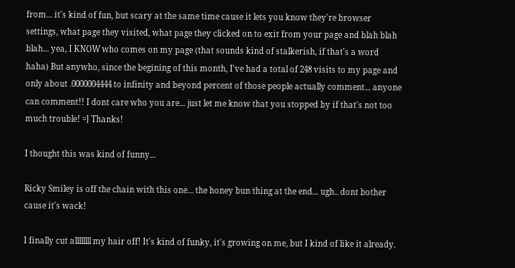from... it's kind of fun, but scary at the same time cause it lets you know they're browser settings, what page they visited, what page they clicked on to exit from your page and blah blah blah... yea, I KNOW who comes on my page (that sounds kind of stalkerish, if that's a word haha) But anywho, since the begining of this month, I've had a total of 248 visits to my page and only about .0000004444 to infinity and beyond percent of those people actually comment... anyone can comment!! I dont care who you are... just let me know that you stopped by if that's not too much trouble! =] Thanks!

I thought this was kind of funny...

Ricky Smiley is off the chain with this one... the honey bun thing at the end... ugh.. dont bother cause it's wack!

I finally cut allllllll my hair off! It's kind of funky, it's growing on me, but I kind of like it already.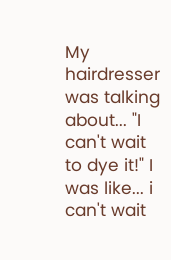My hairdresser was talking about... "I can't wait to dye it!" I was like... i can't wait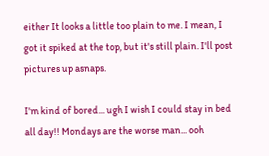either It looks a little too plain to me. I mean, I got it spiked at the top, but it's still plain. I'll post pictures up asnaps.

I'm kind of bored... ugh I wish I could stay in bed all day!! Mondays are the worse man... ooh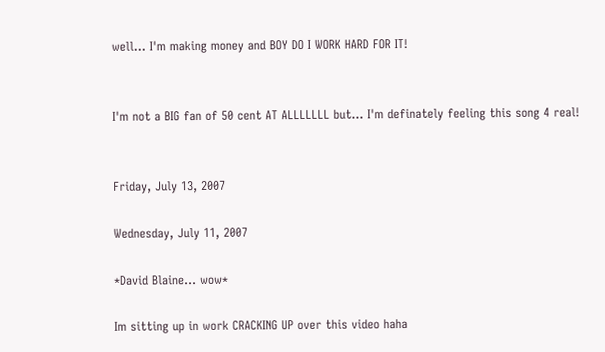well... I'm making money and BOY DO I WORK HARD FOR IT!


I'm not a BIG fan of 50 cent AT ALLLLLLL but... I'm definately feeling this song 4 real!


Friday, July 13, 2007

Wednesday, July 11, 2007

*David Blaine... wow*

Im sitting up in work CRACKING UP over this video haha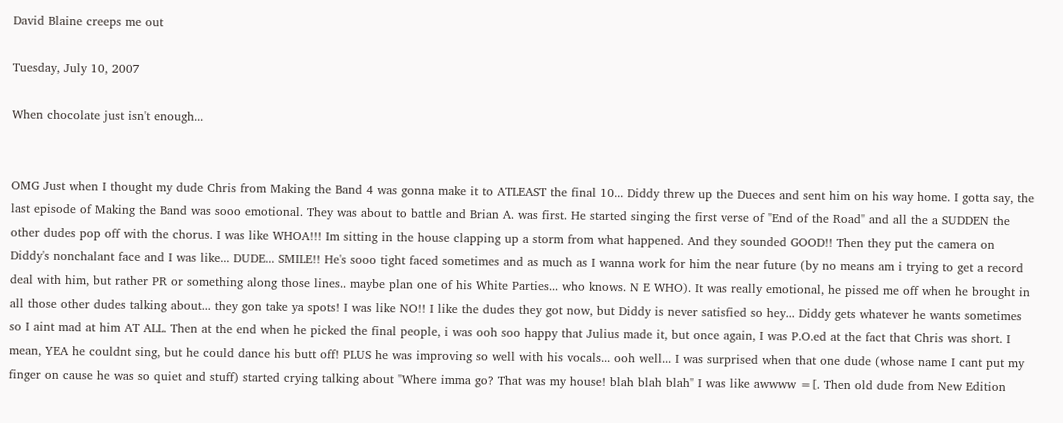David Blaine creeps me out

Tuesday, July 10, 2007

When chocolate just isn't enough...


OMG Just when I thought my dude Chris from Making the Band 4 was gonna make it to ATLEAST the final 10... Diddy threw up the Dueces and sent him on his way home. I gotta say, the last episode of Making the Band was sooo emotional. They was about to battle and Brian A. was first. He started singing the first verse of "End of the Road" and all the a SUDDEN the other dudes pop off with the chorus. I was like WHOA!!! Im sitting in the house clapping up a storm from what happened. And they sounded GOOD!! Then they put the camera on Diddy's nonchalant face and I was like... DUDE... SMILE!! He's sooo tight faced sometimes and as much as I wanna work for him the near future (by no means am i trying to get a record deal with him, but rather PR or something along those lines.. maybe plan one of his White Parties... who knows. N E WHO). It was really emotional, he pissed me off when he brought in all those other dudes talking about... they gon take ya spots! I was like NO!! I like the dudes they got now, but Diddy is never satisfied so hey... Diddy gets whatever he wants sometimes so I aint mad at him AT ALL. Then at the end when he picked the final people, i was ooh soo happy that Julius made it, but once again, I was P.O.ed at the fact that Chris was short. I mean, YEA he couldnt sing, but he could dance his butt off! PLUS he was improving so well with his vocals... ooh well... I was surprised when that one dude (whose name I cant put my finger on cause he was so quiet and stuff) started crying talking about "Where imma go? That was my house! blah blah blah" I was like awwww =[. Then old dude from New Edition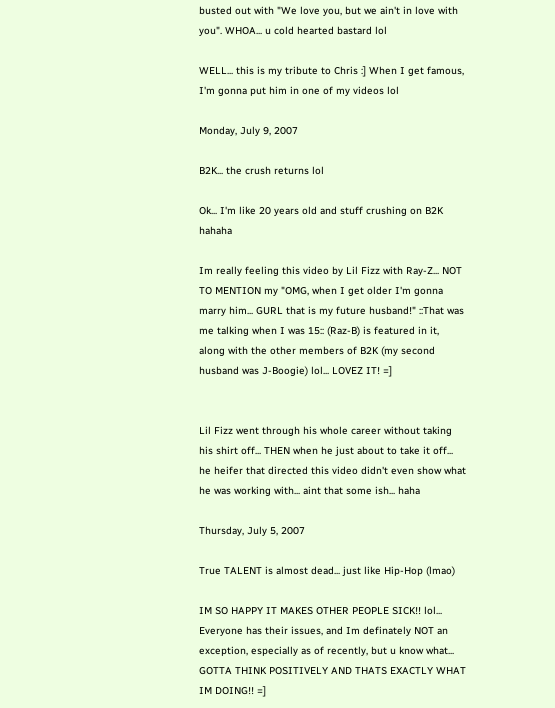busted out with "We love you, but we ain't in love with you". WHOA... u cold hearted bastard lol

WELL... this is my tribute to Chris :] When I get famous, I'm gonna put him in one of my videos lol

Monday, July 9, 2007

B2K... the crush returns lol

Ok... I'm like 20 years old and stuff crushing on B2K hahaha

Im really feeling this video by Lil Fizz with Ray-Z... NOT TO MENTION my "OMG, when I get older I'm gonna marry him... GURL that is my future husband!" ::That was me talking when I was 15:: (Raz-B) is featured in it, along with the other members of B2K (my second husband was J-Boogie) lol... LOVEZ IT! =]


Lil Fizz went through his whole career without taking his shirt off... THEN when he just about to take it off... he heifer that directed this video didn't even show what he was working with... aint that some ish... haha

Thursday, July 5, 2007

True TALENT is almost dead... just like Hip-Hop (lmao)

IM SO HAPPY IT MAKES OTHER PEOPLE SICK!! lol... Everyone has their issues, and Im definately NOT an exception, especially as of recently, but u know what... GOTTA THINK POSITIVELY AND THATS EXACTLY WHAT IM DOING!! =]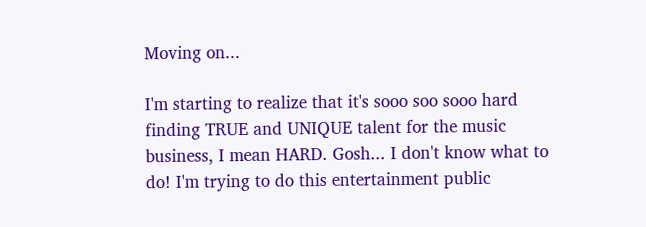Moving on...

I'm starting to realize that it's sooo soo sooo hard finding TRUE and UNIQUE talent for the music business, I mean HARD. Gosh... I don't know what to do! I'm trying to do this entertainment public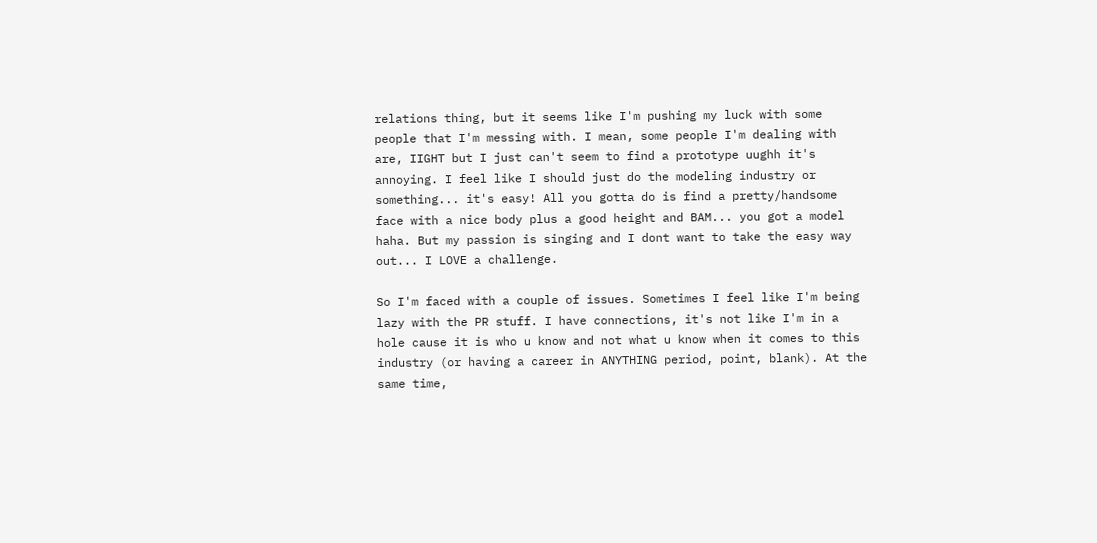relations thing, but it seems like I'm pushing my luck with some people that I'm messing with. I mean, some people I'm dealing with are, IIGHT but I just can't seem to find a prototype uughh it's annoying. I feel like I should just do the modeling industry or something... it's easy! All you gotta do is find a pretty/handsome face with a nice body plus a good height and BAM... you got a model haha. But my passion is singing and I dont want to take the easy way out... I LOVE a challenge.

So I'm faced with a couple of issues. Sometimes I feel like I'm being lazy with the PR stuff. I have connections, it's not like I'm in a hole cause it is who u know and not what u know when it comes to this industry (or having a career in ANYTHING period, point, blank). At the same time,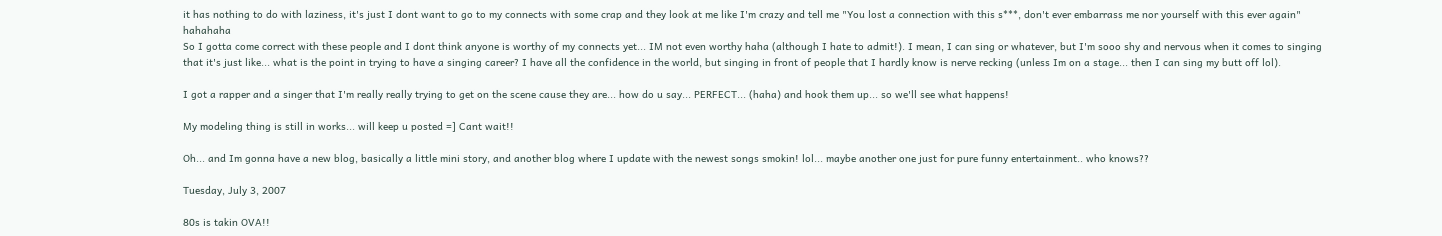it has nothing to do with laziness, it's just I dont want to go to my connects with some crap and they look at me like I'm crazy and tell me "You lost a connection with this s***, don't ever embarrass me nor yourself with this ever again" hahahaha
So I gotta come correct with these people and I dont think anyone is worthy of my connects yet... IM not even worthy haha (although I hate to admit!). I mean, I can sing or whatever, but I'm sooo shy and nervous when it comes to singing that it's just like... what is the point in trying to have a singing career? I have all the confidence in the world, but singing in front of people that I hardly know is nerve recking (unless Im on a stage... then I can sing my butt off lol).

I got a rapper and a singer that I'm really really trying to get on the scene cause they are... how do u say... PERFECT... (haha) and hook them up... so we'll see what happens!

My modeling thing is still in works... will keep u posted =] Cant wait!!

Oh... and Im gonna have a new blog, basically a little mini story, and another blog where I update with the newest songs smokin! lol... maybe another one just for pure funny entertainment.. who knows??

Tuesday, July 3, 2007

80s is takin OVA!!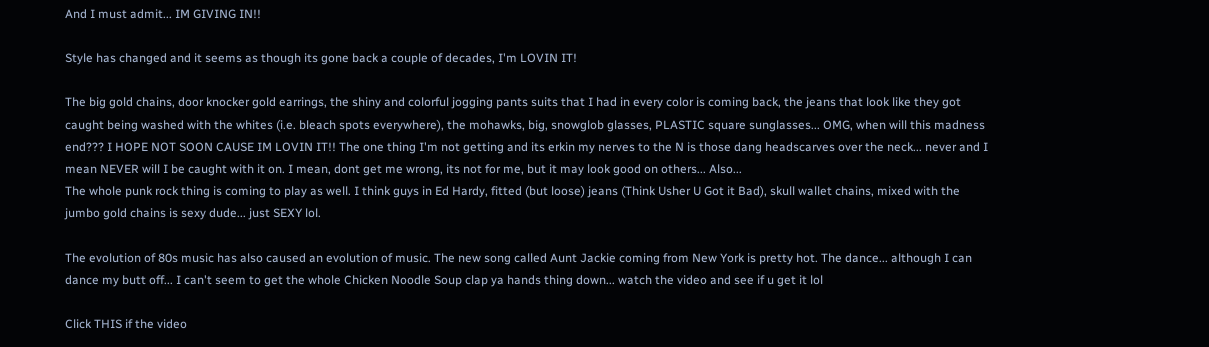And I must admit... IM GIVING IN!!

Style has changed and it seems as though its gone back a couple of decades, I'm LOVIN IT!

The big gold chains, door knocker gold earrings, the shiny and colorful jogging pants suits that I had in every color is coming back, the jeans that look like they got caught being washed with the whites (i.e. bleach spots everywhere), the mohawks, big, snowglob glasses, PLASTIC square sunglasses... OMG, when will this madness end??? I HOPE NOT SOON CAUSE IM LOVIN IT!! The one thing I'm not getting and its erkin my nerves to the N is those dang headscarves over the neck... never and I mean NEVER will I be caught with it on. I mean, dont get me wrong, its not for me, but it may look good on others... Also...
The whole punk rock thing is coming to play as well. I think guys in Ed Hardy, fitted (but loose) jeans (Think Usher U Got it Bad), skull wallet chains, mixed with the jumbo gold chains is sexy dude... just SEXY lol.

The evolution of 80s music has also caused an evolution of music. The new song called Aunt Jackie coming from New York is pretty hot. The dance... although I can dance my butt off... I can't seem to get the whole Chicken Noodle Soup clap ya hands thing down... watch the video and see if u get it lol

Click THIS if the video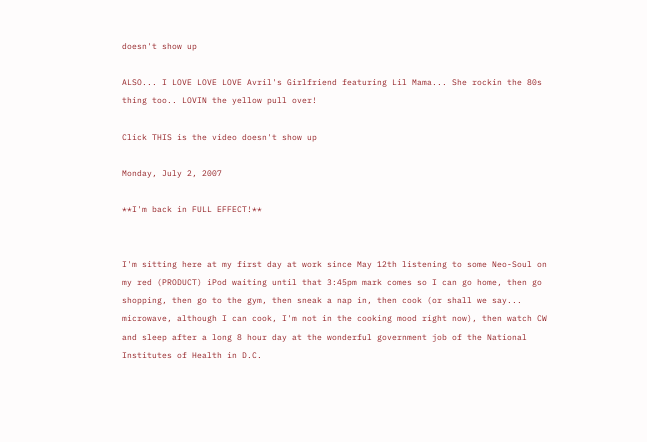doesn't show up

ALSO... I LOVE LOVE LOVE Avril's Girlfriend featuring Lil Mama... She rockin the 80s thing too.. LOVIN the yellow pull over!

Click THIS is the video doesn't show up

Monday, July 2, 2007

**I'm back in FULL EFFECT!**


I'm sitting here at my first day at work since May 12th listening to some Neo-Soul on my red (PRODUCT) iPod waiting until that 3:45pm mark comes so I can go home, then go shopping, then go to the gym, then sneak a nap in, then cook (or shall we say... microwave, although I can cook, I'm not in the cooking mood right now), then watch CW and sleep after a long 8 hour day at the wonderful government job of the National Institutes of Health in D.C.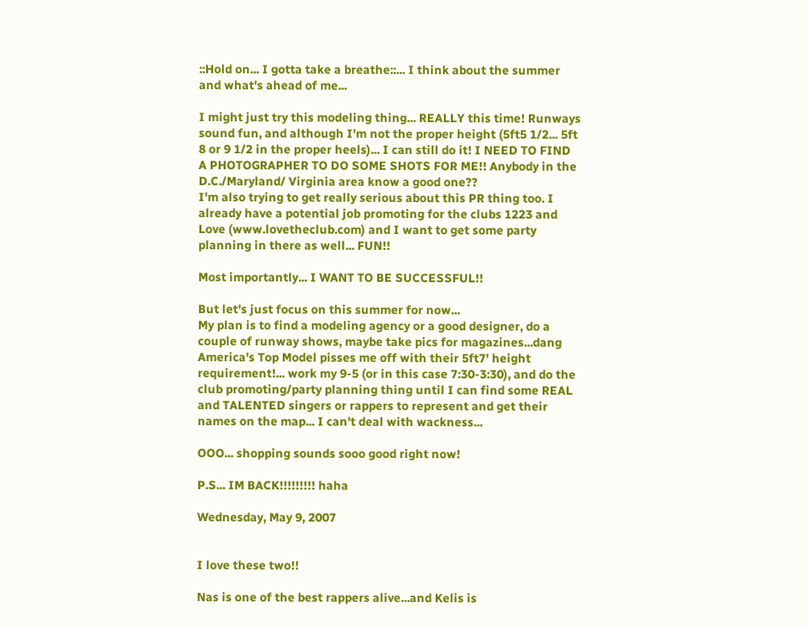::Hold on... I gotta take a breathe::... I think about the summer and what's ahead of me...

I might just try this modeling thing... REALLY this time! Runways sound fun, and although I'm not the proper height (5ft5 1/2... 5ft 8 or 9 1/2 in the proper heels)... I can still do it! I NEED TO FIND A PHOTOGRAPHER TO DO SOME SHOTS FOR ME!! Anybody in the D.C./Maryland/ Virginia area know a good one??
I'm also trying to get really serious about this PR thing too. I already have a potential job promoting for the clubs 1223 and Love (www.lovetheclub.com) and I want to get some party planning in there as well... FUN!!

Most importantly... I WANT TO BE SUCCESSFUL!!

But let's just focus on this summer for now...
My plan is to find a modeling agency or a good designer, do a couple of runway shows, maybe take pics for magazines...dang America's Top Model pisses me off with their 5ft7' height requirement!... work my 9-5 (or in this case 7:30-3:30), and do the club promoting/party planning thing until I can find some REAL and TALENTED singers or rappers to represent and get their names on the map... I can't deal with wackness...

OOO... shopping sounds sooo good right now!

P.S... IM BACK!!!!!!!!! haha

Wednesday, May 9, 2007


I love these two!!

Nas is one of the best rappers alive...and Kelis is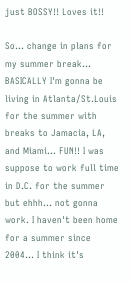just BOSSY!! Loves it!!

So... change in plans for my summer break... BASICALLY I'm gonna be living in Atlanta/St.Louis for the summer with breaks to Jamacia, LA, and Miami... FUN!! I was suppose to work full time in D.C. for the summer but ehhh... not gonna work. I haven't been home for a summer since 2004... I think it's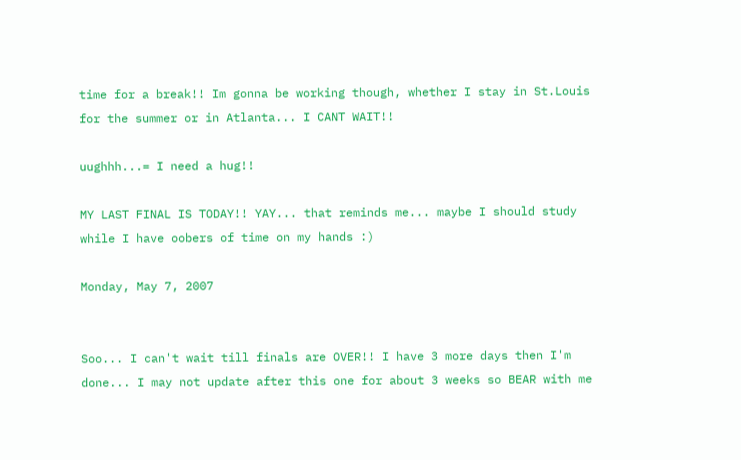time for a break!! Im gonna be working though, whether I stay in St.Louis for the summer or in Atlanta... I CANT WAIT!!

uughhh...= I need a hug!!

MY LAST FINAL IS TODAY!! YAY... that reminds me... maybe I should study while I have oobers of time on my hands :)

Monday, May 7, 2007


Soo... I can't wait till finals are OVER!! I have 3 more days then I'm done... I may not update after this one for about 3 weeks so BEAR with me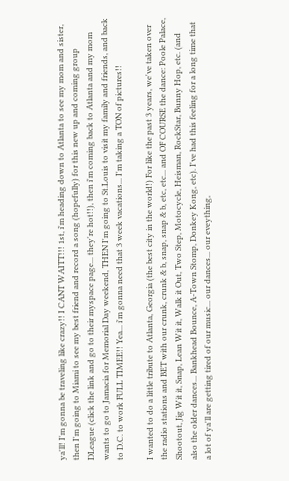ya'll! I'm gonna be traveling like crazy!! I CANT WAITT!!! 1st, i'm heading down to Atlanta to see my mom and sister, then I'm going to Miami to see my best friend and record a song (hopefully) for this new up and coming group DLeague (click the link and go to their myspace page... they're hot!!), then i'm coming back to Atlanta and my mom wants to go to Jamacia for Memorial Day weekend, THEN I'm going to St.Louis to visit my family and friends, and back to D.C. to work FULL TIMEE!! Yea... i'm gonna need that 3 week vacations... I'm taking a TON of pictures!!

I wanted to do a little tribute to Atlanta, Georgia (the best city in the world!) For like the past 3 years, we've taken over the radio stations and BET with our crunk, crunk & b, snap, snap & b, etc, etc... and OF COURSE the dance: Poole Palace, Shootout, Jig Wit it, Snap, Lean Wit it, Walk it Out, Two Step, Motocycle, Heisman, RockStar, Bunny Hop, etc. (and also the older dances... Bankhead Bounce, A-Town Stomp, Donkey Kong, etc). I've had this feeling for a long time that a lot of ya'll are getting tired of our music... our dances... our eveything,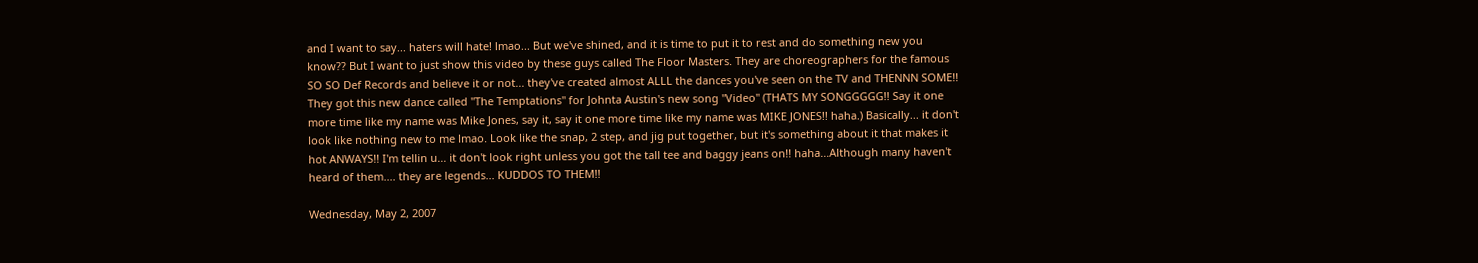and I want to say... haters will hate! lmao... But we've shined, and it is time to put it to rest and do something new you know?? But I want to just show this video by these guys called The Floor Masters. They are choreographers for the famous SO SO Def Records and believe it or not... they've created almost ALLL the dances you've seen on the TV and THENNN SOME!! They got this new dance called "The Temptations" for Johnta Austin's new song "Video" (THATS MY SONGGGGG!! Say it one more time like my name was Mike Jones, say it, say it one more time like my name was MIKE JONES!! haha.) Basically... it don't look like nothing new to me lmao. Look like the snap, 2 step, and jig put together, but it's something about it that makes it hot ANWAYS!! I'm tellin u... it don't look right unless you got the tall tee and baggy jeans on!! haha...Although many haven't heard of them.... they are legends... KUDDOS TO THEM!!

Wednesday, May 2, 2007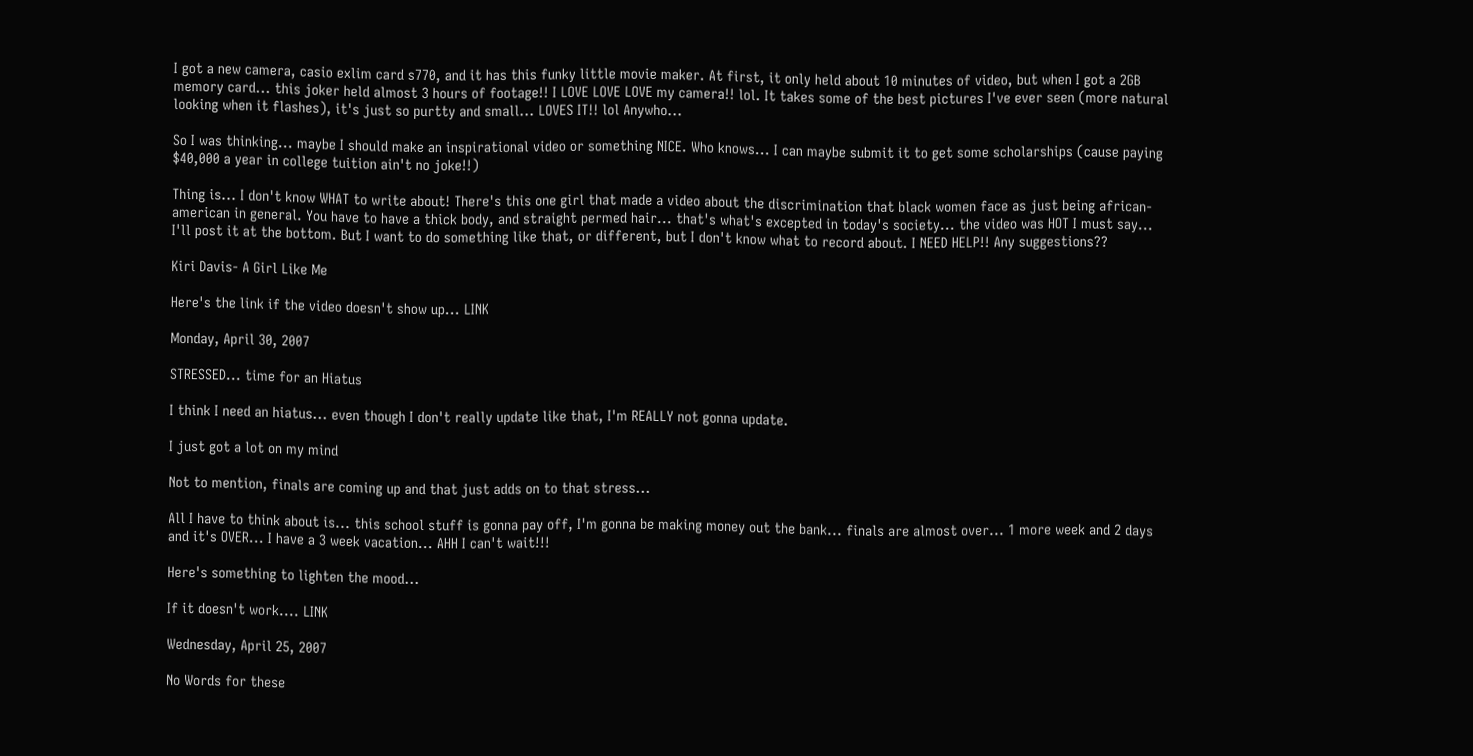I got a new camera, casio exlim card s770, and it has this funky little movie maker. At first, it only held about 10 minutes of video, but when I got a 2GB memory card... this joker held almost 3 hours of footage!! I LOVE LOVE LOVE my camera!! lol. It takes some of the best pictures I've ever seen (more natural looking when it flashes), it's just so purtty and small... LOVES IT!! lol Anywho...

So I was thinking... maybe I should make an inspirational video or something NICE. Who knows... I can maybe submit it to get some scholarships (cause paying $40,000 a year in college tuition ain't no joke!!)

Thing is... I don't know WHAT to write about! There's this one girl that made a video about the discrimination that black women face as just being african-american in general. You have to have a thick body, and straight permed hair... that's what's excepted in today's society... the video was HOT I must say... I'll post it at the bottom. But I want to do something like that, or different, but I don't know what to record about. I NEED HELP!! Any suggestions??

Kiri Davis- A Girl Like Me

Here's the link if the video doesn't show up... LINK

Monday, April 30, 2007

STRESSED... time for an Hiatus

I think I need an hiatus... even though I don't really update like that, I'm REALLY not gonna update.

I just got a lot on my mind

Not to mention, finals are coming up and that just adds on to that stress...

All I have to think about is... this school stuff is gonna pay off, I'm gonna be making money out the bank... finals are almost over... 1 more week and 2 days and it's OVER... I have a 3 week vacation... AHH I can't wait!!!

Here's something to lighten the mood...

If it doesn't work.... LINK

Wednesday, April 25, 2007

No Words for these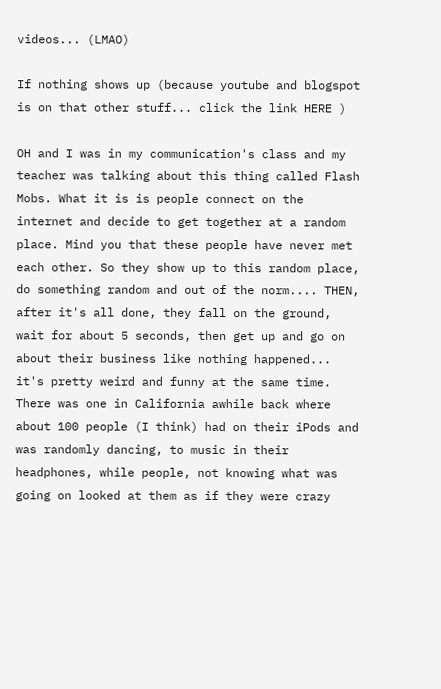videos... (LMAO)

If nothing shows up (because youtube and blogspot is on that other stuff... click the link HERE )

OH and I was in my communication's class and my teacher was talking about this thing called Flash Mobs. What it is is people connect on the internet and decide to get together at a random place. Mind you that these people have never met each other. So they show up to this random place, do something random and out of the norm.... THEN, after it's all done, they fall on the ground, wait for about 5 seconds, then get up and go on about their business like nothing happened... it's pretty weird and funny at the same time. There was one in California awhile back where about 100 people (I think) had on their iPods and was randomly dancing, to music in their headphones, while people, not knowing what was going on looked at them as if they were crazy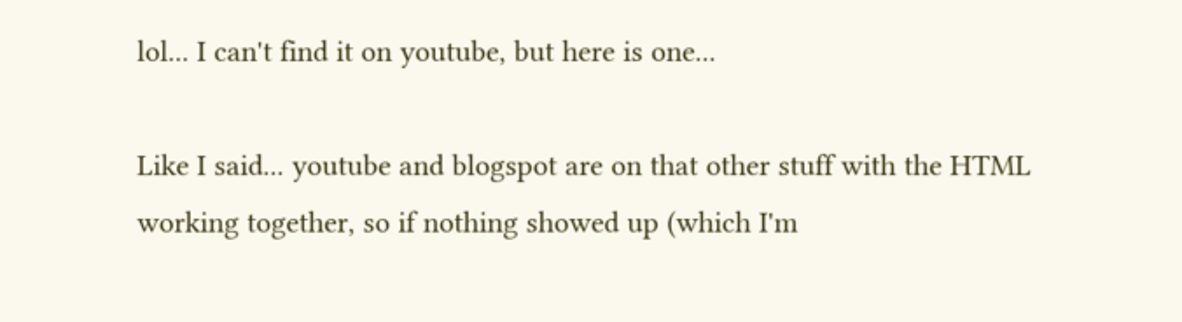lol... I can't find it on youtube, but here is one...

Like I said... youtube and blogspot are on that other stuff with the HTML working together, so if nothing showed up (which I'm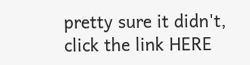pretty sure it didn't, click the link HERE